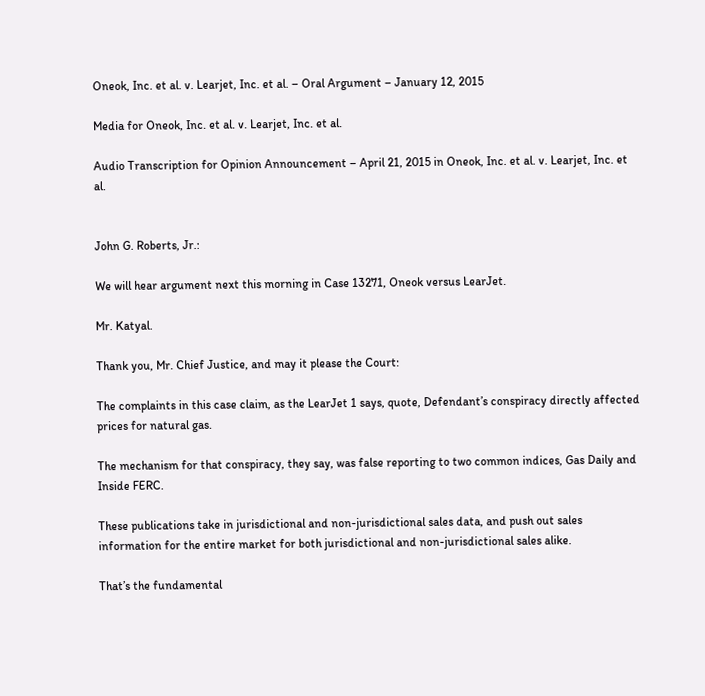Oneok, Inc. et al. v. Learjet, Inc. et al. – Oral Argument – January 12, 2015

Media for Oneok, Inc. et al. v. Learjet, Inc. et al.

Audio Transcription for Opinion Announcement – April 21, 2015 in Oneok, Inc. et al. v. Learjet, Inc. et al.


John G. Roberts, Jr.:

We will hear argument next this morning in Case 13271, Oneok versus LearJet.

Mr. Katyal.

Thank you, Mr. Chief Justice, and may it please the Court:

The complaints in this case claim, as the LearJet 1 says, quote, Defendant’s conspiracy directly affected prices for natural gas.

The mechanism for that conspiracy, they say, was false reporting to two common indices, Gas Daily and Inside FERC.

These publications take in jurisdictional and non-jurisdictional sales data, and push out sales information for the entire market for both jurisdictional and non-jurisdictional sales alike.

That’s the fundamental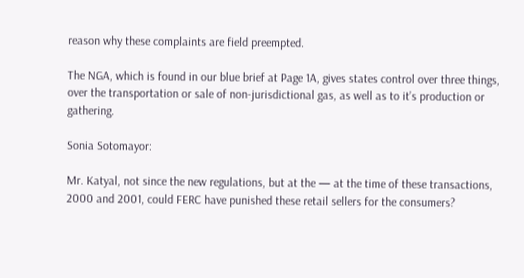reason why these complaints are field preempted.

The NGA, which is found in our blue brief at Page 1A, gives states control over three things, over the transportation or sale of non-jurisdictional gas, as well as to it’s production or gathering.

Sonia Sotomayor:

Mr. Katyal, not since the new regulations, but at the — at the time of these transactions, 2000 and 2001, could FERC have punished these retail sellers for the consumers?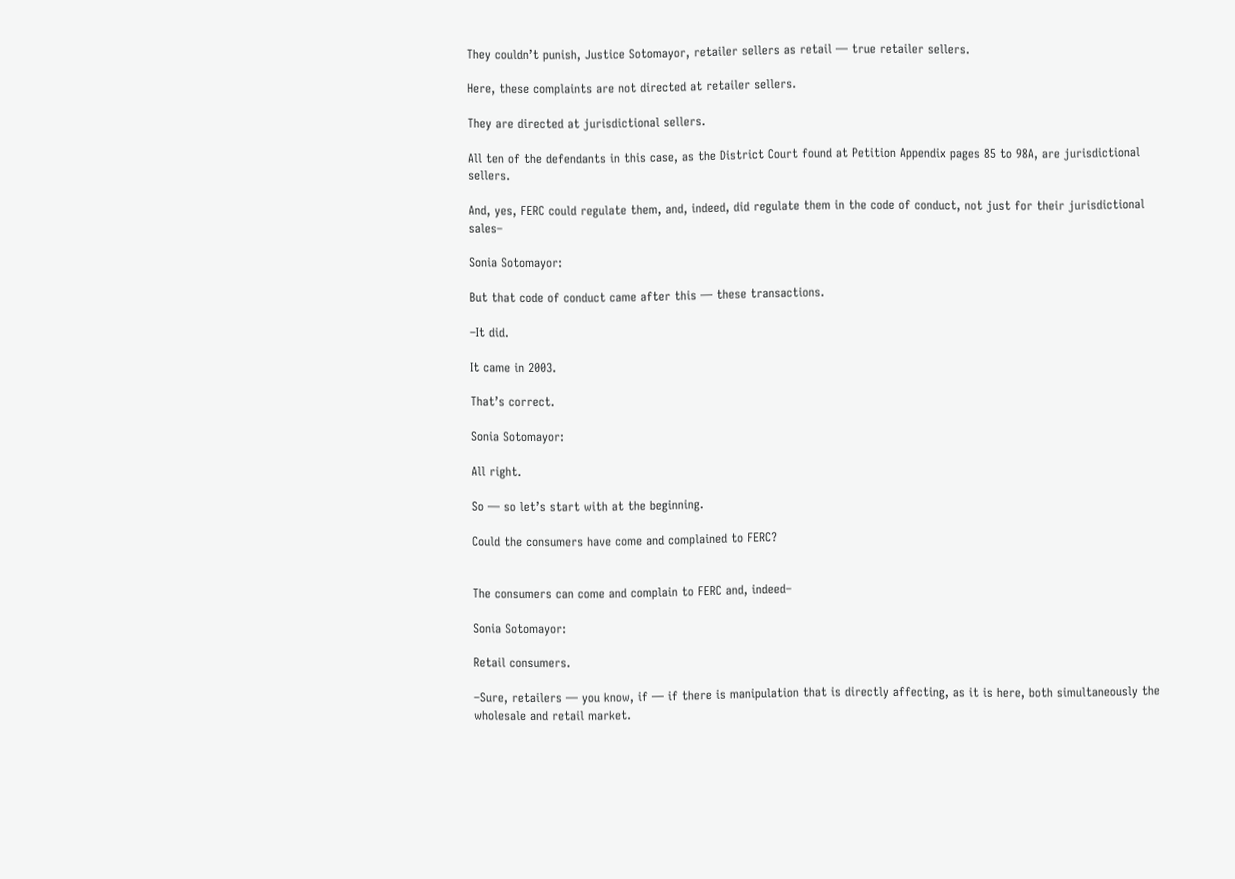They couldn’t punish, Justice Sotomayor, retailer sellers as retail — true retailer sellers.

Here, these complaints are not directed at retailer sellers.

They are directed at jurisdictional sellers.

All ten of the defendants in this case, as the District Court found at Petition Appendix pages 85 to 98A, are jurisdictional sellers.

And, yes, FERC could regulate them, and, indeed, did regulate them in the code of conduct, not just for their jurisdictional sales–

Sonia Sotomayor:

But that code of conduct came after this — these transactions.

–It did.

It came in 2003.

That’s correct.

Sonia Sotomayor:

All right.

So — so let’s start with at the beginning.

Could the consumers have come and complained to FERC?


The consumers can come and complain to FERC and, indeed–

Sonia Sotomayor:

Retail consumers.

–Sure, retailers — you know, if — if there is manipulation that is directly affecting, as it is here, both simultaneously the wholesale and retail market.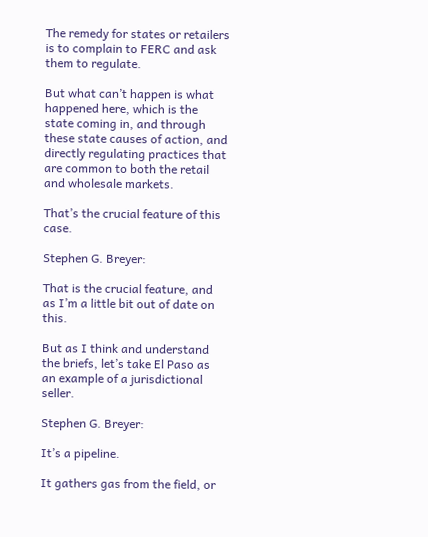The remedy for states or retailers is to complain to FERC and ask them to regulate.

But what can’t happen is what happened here, which is the state coming in, and through these state causes of action, and directly regulating practices that are common to both the retail and wholesale markets.

That’s the crucial feature of this case.

Stephen G. Breyer:

That is the crucial feature, and as I’m a little bit out of date on this.

But as I think and understand the briefs, let’s take El Paso as an example of a jurisdictional seller.

Stephen G. Breyer:

It’s a pipeline.

It gathers gas from the field, or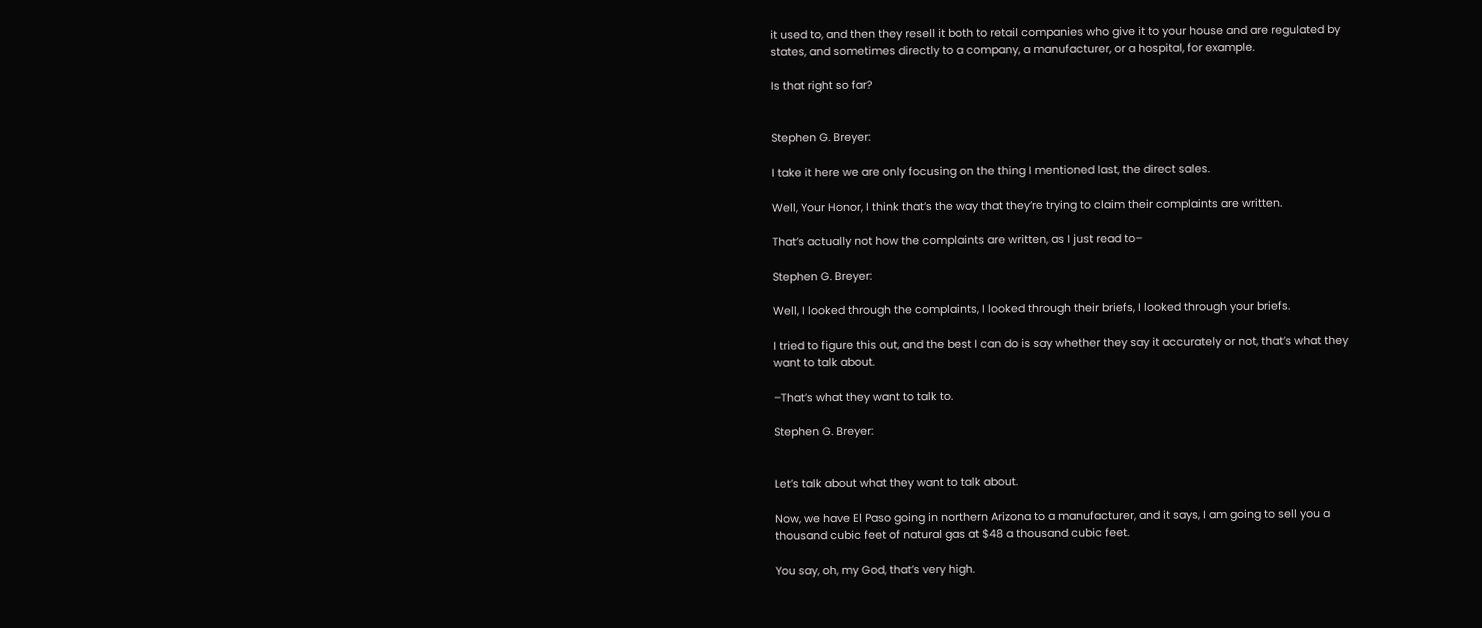it used to, and then they resell it both to retail companies who give it to your house and are regulated by states, and sometimes directly to a company, a manufacturer, or a hospital, for example.

Is that right so far?


Stephen G. Breyer:

I take it here we are only focusing on the thing I mentioned last, the direct sales.

Well, Your Honor, I think that’s the way that they’re trying to claim their complaints are written.

That’s actually not how the complaints are written, as I just read to–

Stephen G. Breyer:

Well, I looked through the complaints, I looked through their briefs, I looked through your briefs.

I tried to figure this out, and the best I can do is say whether they say it accurately or not, that’s what they want to talk about.

–That’s what they want to talk to.

Stephen G. Breyer:


Let’s talk about what they want to talk about.

Now, we have El Paso going in northern Arizona to a manufacturer, and it says, I am going to sell you a thousand cubic feet of natural gas at $48 a thousand cubic feet.

You say, oh, my God, that’s very high.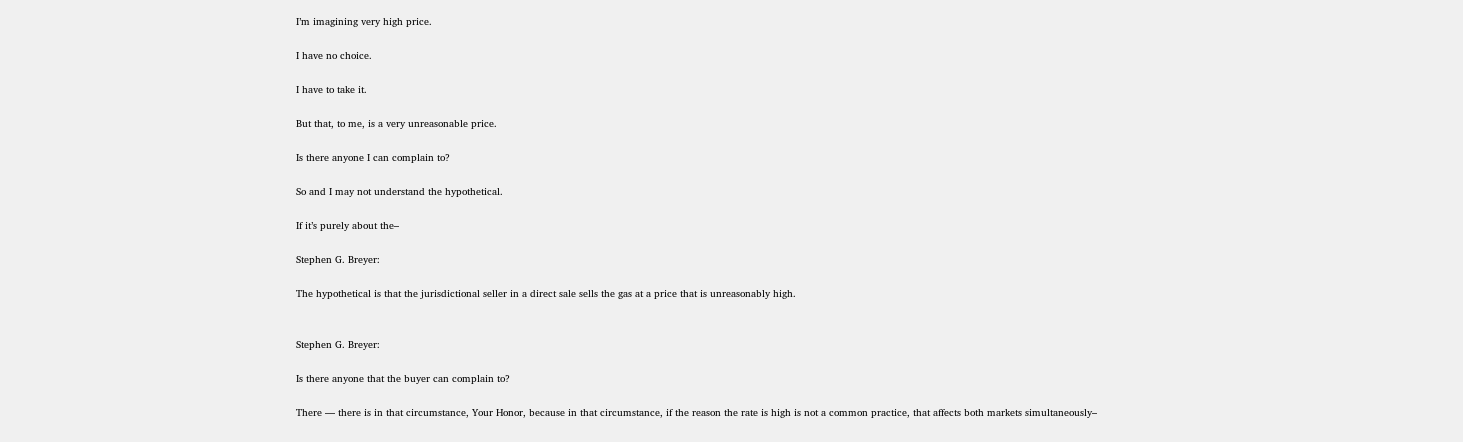I’m imagining very high price.

I have no choice.

I have to take it.

But that, to me, is a very unreasonable price.

Is there anyone I can complain to?

So and I may not understand the hypothetical.

If it’s purely about the–

Stephen G. Breyer:

The hypothetical is that the jurisdictional seller in a direct sale sells the gas at a price that is unreasonably high.


Stephen G. Breyer:

Is there anyone that the buyer can complain to?

There — there is in that circumstance, Your Honor, because in that circumstance, if the reason the rate is high is not a common practice, that affects both markets simultaneously–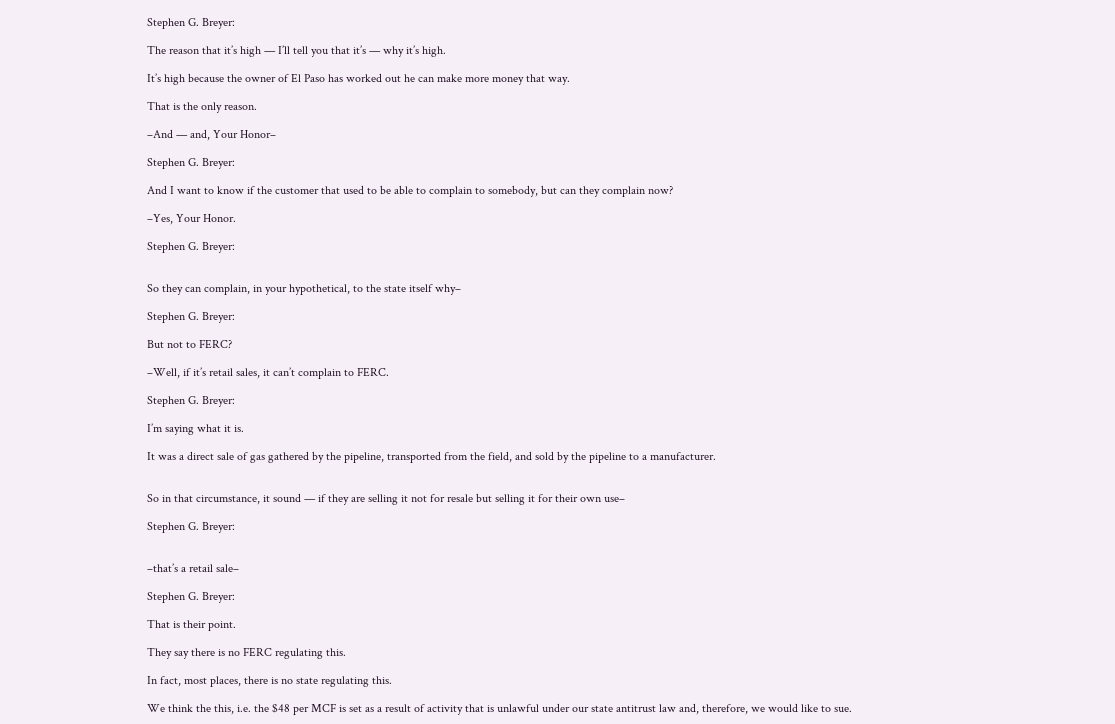Stephen G. Breyer:

The reason that it’s high — I’ll tell you that it’s — why it’s high.

It’s high because the owner of El Paso has worked out he can make more money that way.

That is the only reason.

–And — and, Your Honor–

Stephen G. Breyer:

And I want to know if the customer that used to be able to complain to somebody, but can they complain now?

–Yes, Your Honor.

Stephen G. Breyer:


So they can complain, in your hypothetical, to the state itself why–

Stephen G. Breyer:

But not to FERC?

–Well, if it’s retail sales, it can’t complain to FERC.

Stephen G. Breyer:

I’m saying what it is.

It was a direct sale of gas gathered by the pipeline, transported from the field, and sold by the pipeline to a manufacturer.


So in that circumstance, it sound — if they are selling it not for resale but selling it for their own use–

Stephen G. Breyer:


–that’s a retail sale–

Stephen G. Breyer:

That is their point.

They say there is no FERC regulating this.

In fact, most places, there is no state regulating this.

We think the this, i.e. the $48 per MCF is set as a result of activity that is unlawful under our state antitrust law and, therefore, we would like to sue.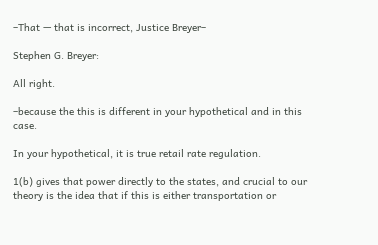–That — that is incorrect, Justice Breyer–

Stephen G. Breyer:

All right.

–because the this is different in your hypothetical and in this case.

In your hypothetical, it is true retail rate regulation.

1(b) gives that power directly to the states, and crucial to our theory is the idea that if this is either transportation or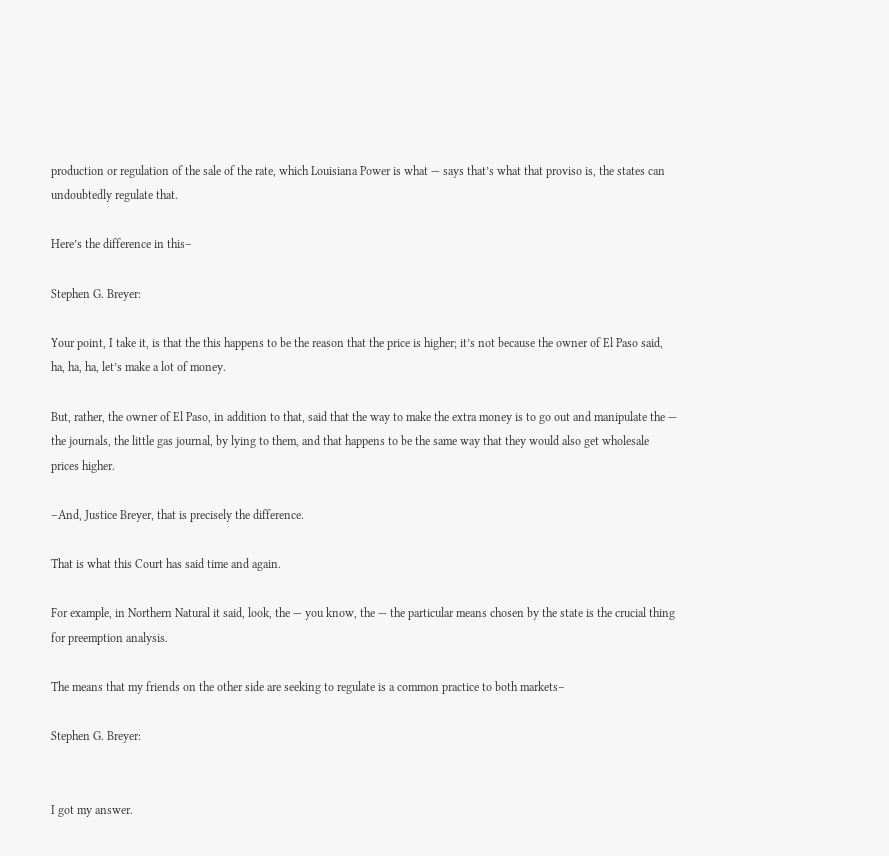production or regulation of the sale of the rate, which Louisiana Power is what — says that’s what that proviso is, the states can undoubtedly regulate that.

Here’s the difference in this–

Stephen G. Breyer:

Your point, I take it, is that the this happens to be the reason that the price is higher; it’s not because the owner of El Paso said, ha, ha, ha, let’s make a lot of money.

But, rather, the owner of El Paso, in addition to that, said that the way to make the extra money is to go out and manipulate the — the journals, the little gas journal, by lying to them, and that happens to be the same way that they would also get wholesale prices higher.

–And, Justice Breyer, that is precisely the difference.

That is what this Court has said time and again.

For example, in Northern Natural it said, look, the — you know, the — the particular means chosen by the state is the crucial thing for preemption analysis.

The means that my friends on the other side are seeking to regulate is a common practice to both markets–

Stephen G. Breyer:


I got my answer.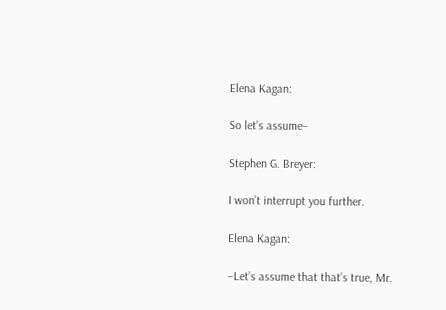Elena Kagan:

So let’s assume–

Stephen G. Breyer:

I won’t interrupt you further.

Elena Kagan:

–Let’s assume that that’s true, Mr.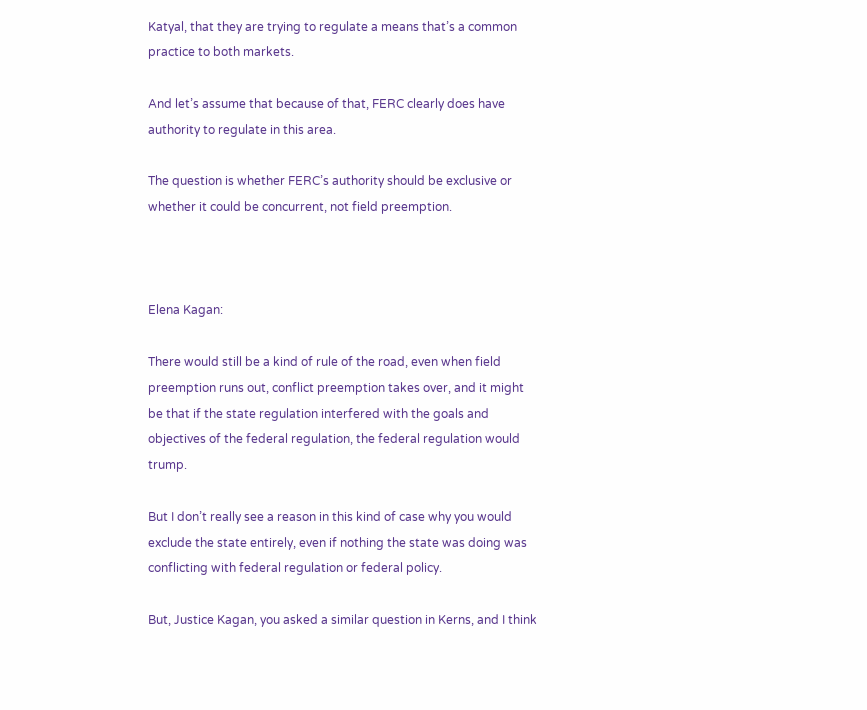Katyal, that they are trying to regulate a means that’s a common practice to both markets.

And let’s assume that because of that, FERC clearly does have authority to regulate in this area.

The question is whether FERC’s authority should be exclusive or whether it could be concurrent, not field preemption.



Elena Kagan:

There would still be a kind of rule of the road, even when field preemption runs out, conflict preemption takes over, and it might be that if the state regulation interfered with the goals and objectives of the federal regulation, the federal regulation would trump.

But I don’t really see a reason in this kind of case why you would exclude the state entirely, even if nothing the state was doing was conflicting with federal regulation or federal policy.

But, Justice Kagan, you asked a similar question in Kerns, and I think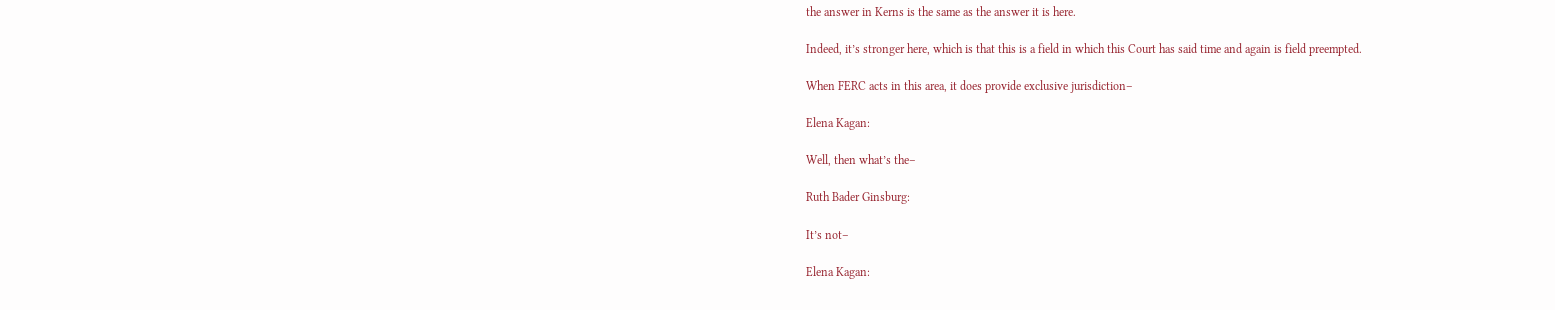the answer in Kerns is the same as the answer it is here.

Indeed, it’s stronger here, which is that this is a field in which this Court has said time and again is field preempted.

When FERC acts in this area, it does provide exclusive jurisdiction–

Elena Kagan:

Well, then what’s the–

Ruth Bader Ginsburg:

It’s not–

Elena Kagan: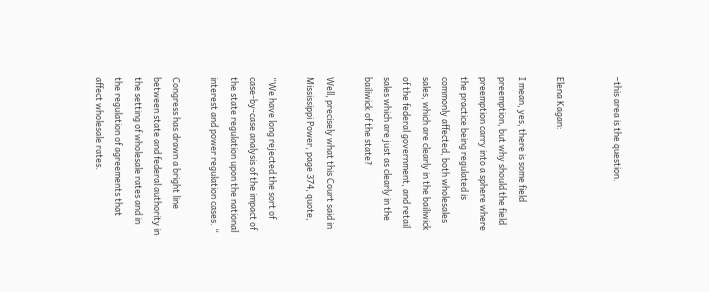–this area is the question.


Elena Kagan:

I mean, yes, there is some field preemption, but why should the field preemption carry into a sphere where the practice being regulated is commonly affected, both wholesales sales, which are clearly in the bailiwick of the federal government, and retail sales which are just as clearly in the bailiwick of the state?

Well, precisely what this Court said in Mississippi Power, page 374, quote,

“We have long rejected the sort of case-by-case analysis of the impact of the state regulation upon the national interest and power regulation cases. “

Congress has drawn a bright line between state and federal authority in the setting of wholesale rates and in the regulation of agreements that affect wholesale rates.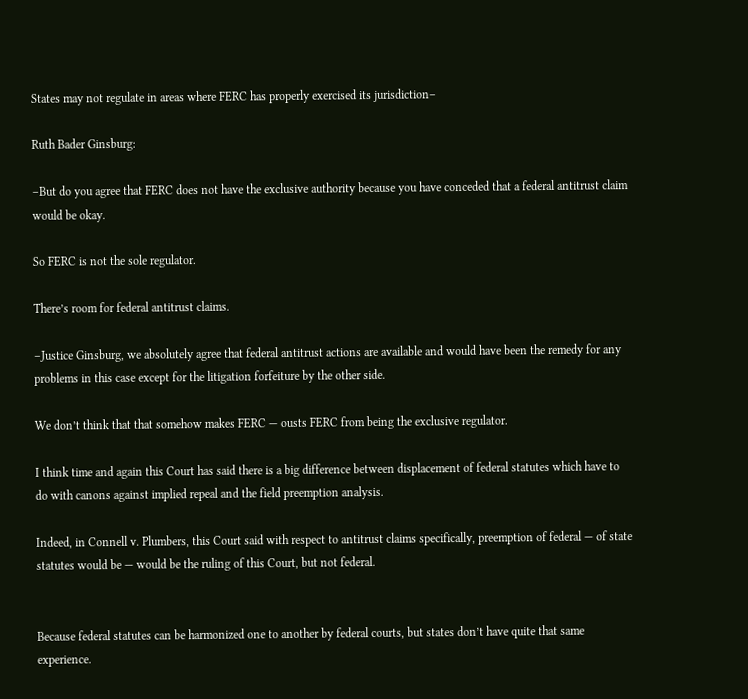States may not regulate in areas where FERC has properly exercised its jurisdiction–

Ruth Bader Ginsburg:

–But do you agree that FERC does not have the exclusive authority because you have conceded that a federal antitrust claim would be okay.

So FERC is not the sole regulator.

There’s room for federal antitrust claims.

–Justice Ginsburg, we absolutely agree that federal antitrust actions are available and would have been the remedy for any problems in this case except for the litigation forfeiture by the other side.

We don’t think that that somehow makes FERC — ousts FERC from being the exclusive regulator.

I think time and again this Court has said there is a big difference between displacement of federal statutes which have to do with canons against implied repeal and the field preemption analysis.

Indeed, in Connell v. Plumbers, this Court said with respect to antitrust claims specifically, preemption of federal — of state statutes would be — would be the ruling of this Court, but not federal.


Because federal statutes can be harmonized one to another by federal courts, but states don’t have quite that same experience.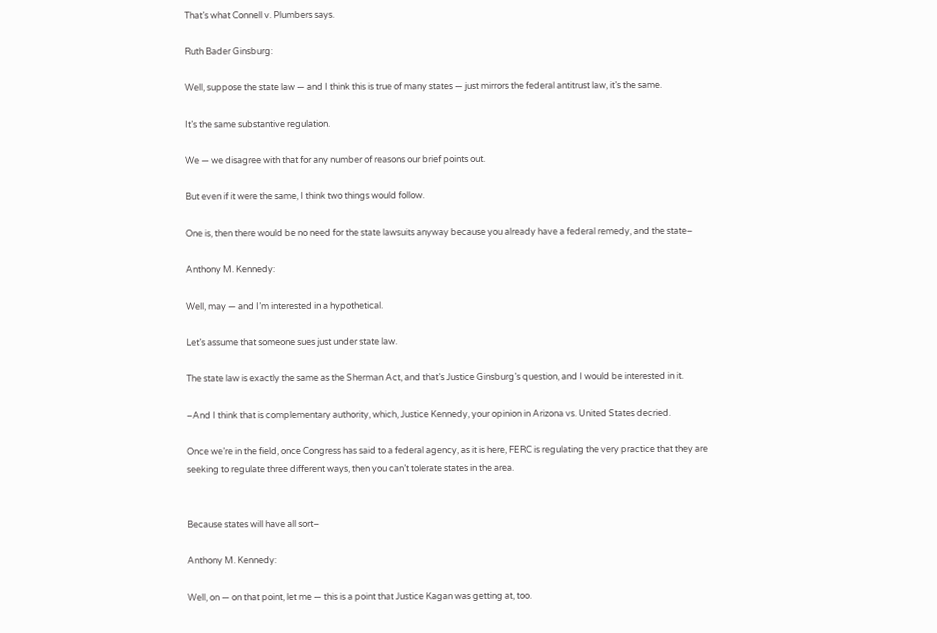That’s what Connell v. Plumbers says.

Ruth Bader Ginsburg:

Well, suppose the state law — and I think this is true of many states — just mirrors the federal antitrust law, it’s the same.

It’s the same substantive regulation.

We — we disagree with that for any number of reasons our brief points out.

But even if it were the same, I think two things would follow.

One is, then there would be no need for the state lawsuits anyway because you already have a federal remedy, and the state–

Anthony M. Kennedy:

Well, may — and I’m interested in a hypothetical.

Let’s assume that someone sues just under state law.

The state law is exactly the same as the Sherman Act, and that’s Justice Ginsburg’s question, and I would be interested in it.

–And I think that is complementary authority, which, Justice Kennedy, your opinion in Arizona vs. United States decried.

Once we’re in the field, once Congress has said to a federal agency, as it is here, FERC is regulating the very practice that they are seeking to regulate three different ways, then you can’t tolerate states in the area.


Because states will have all sort–

Anthony M. Kennedy:

Well, on — on that point, let me — this is a point that Justice Kagan was getting at, too.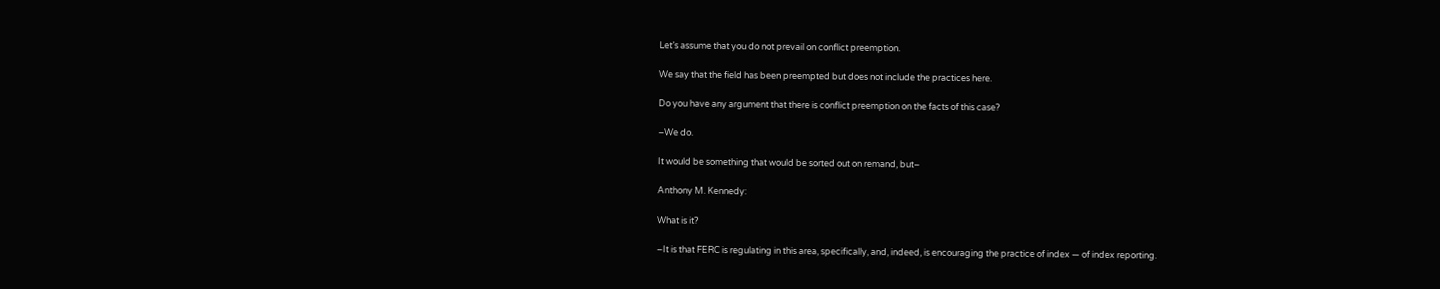Let’s assume that you do not prevail on conflict preemption.

We say that the field has been preempted but does not include the practices here.

Do you have any argument that there is conflict preemption on the facts of this case?

–We do.

It would be something that would be sorted out on remand, but–

Anthony M. Kennedy:

What is it?

–It is that FERC is regulating in this area, specifically, and, indeed, is encouraging the practice of index — of index reporting.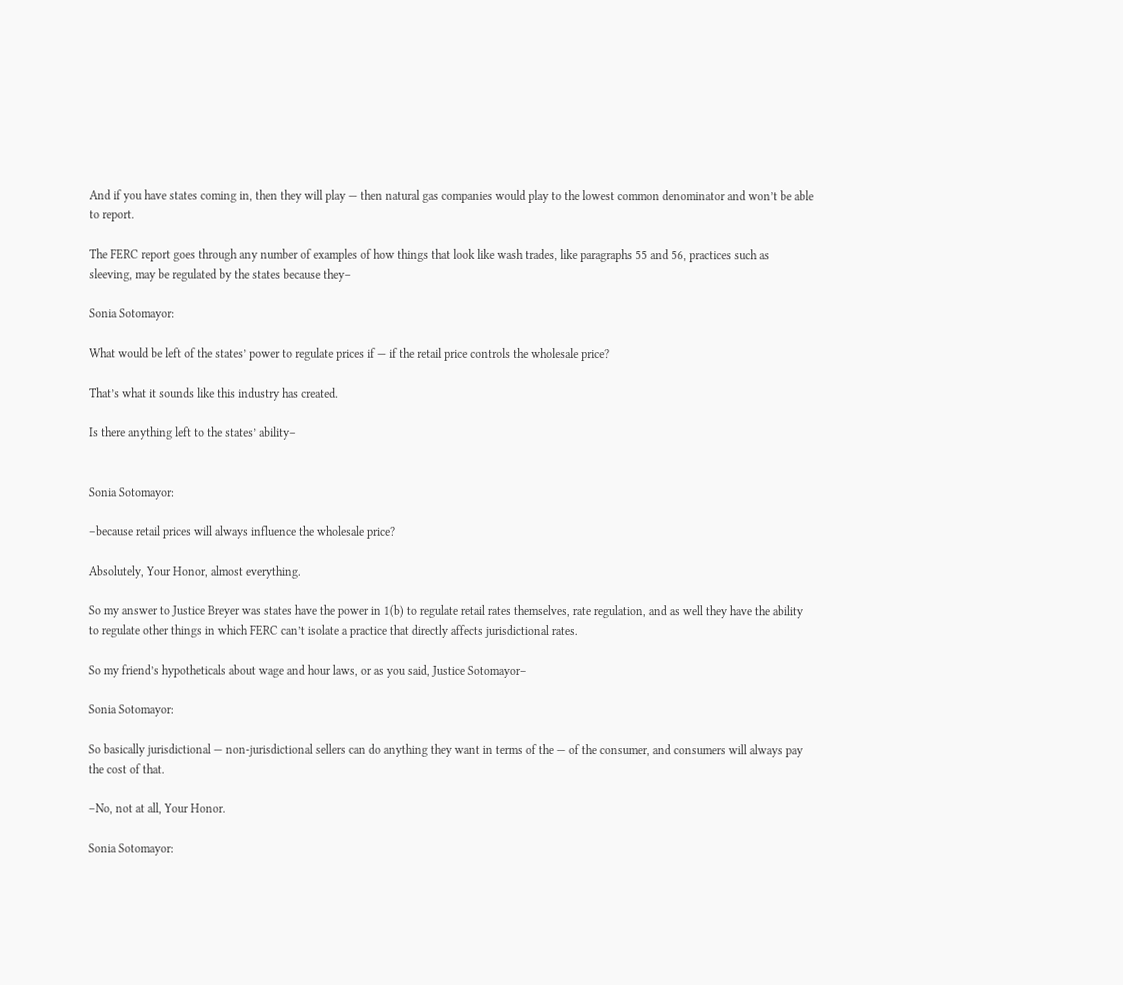And if you have states coming in, then they will play — then natural gas companies would play to the lowest common denominator and won’t be able to report.

The FERC report goes through any number of examples of how things that look like wash trades, like paragraphs 55 and 56, practices such as sleeving, may be regulated by the states because they–

Sonia Sotomayor:

What would be left of the states’ power to regulate prices if — if the retail price controls the wholesale price?

That’s what it sounds like this industry has created.

Is there anything left to the states’ ability–


Sonia Sotomayor:

–because retail prices will always influence the wholesale price?

Absolutely, Your Honor, almost everything.

So my answer to Justice Breyer was states have the power in 1(b) to regulate retail rates themselves, rate regulation, and as well they have the ability to regulate other things in which FERC can’t isolate a practice that directly affects jurisdictional rates.

So my friend’s hypotheticals about wage and hour laws, or as you said, Justice Sotomayor–

Sonia Sotomayor:

So basically jurisdictional — non-jurisdictional sellers can do anything they want in terms of the — of the consumer, and consumers will always pay the cost of that.

–No, not at all, Your Honor.

Sonia Sotomayor: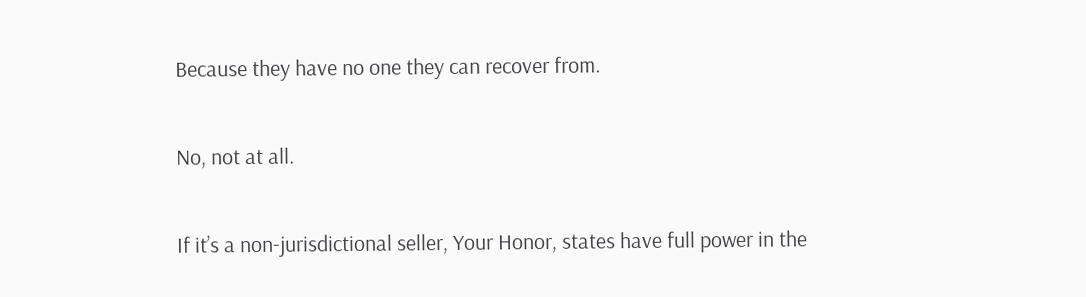Because they have no one they can recover from.

No, not at all.

If it’s a non-jurisdictional seller, Your Honor, states have full power in the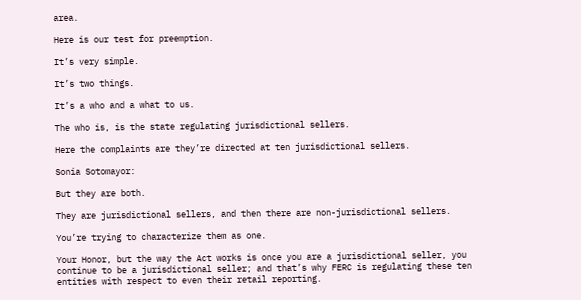area.

Here is our test for preemption.

It’s very simple.

It’s two things.

It’s a who and a what to us.

The who is, is the state regulating jurisdictional sellers.

Here the complaints are they’re directed at ten jurisdictional sellers.

Sonia Sotomayor:

But they are both.

They are jurisdictional sellers, and then there are non-jurisdictional sellers.

You’re trying to characterize them as one.

Your Honor, but the way the Act works is once you are a jurisdictional seller, you continue to be a jurisdictional seller; and that’s why FERC is regulating these ten entities with respect to even their retail reporting.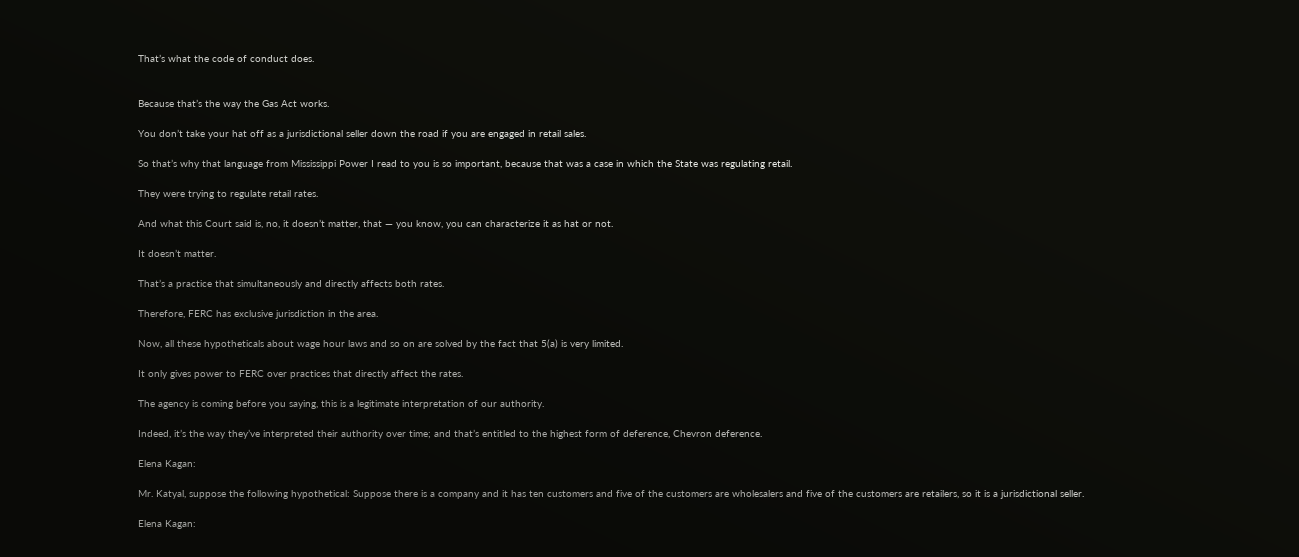That’s what the code of conduct does.


Because that’s the way the Gas Act works.

You don’t take your hat off as a jurisdictional seller down the road if you are engaged in retail sales.

So that’s why that language from Mississippi Power I read to you is so important, because that was a case in which the State was regulating retail.

They were trying to regulate retail rates.

And what this Court said is, no, it doesn’t matter, that — you know, you can characterize it as hat or not.

It doesn’t matter.

That’s a practice that simultaneously and directly affects both rates.

Therefore, FERC has exclusive jurisdiction in the area.

Now, all these hypotheticals about wage hour laws and so on are solved by the fact that 5(a) is very limited.

It only gives power to FERC over practices that directly affect the rates.

The agency is coming before you saying, this is a legitimate interpretation of our authority.

Indeed, it’s the way they’ve interpreted their authority over time; and that’s entitled to the highest form of deference, Chevron deference.

Elena Kagan:

Mr. Katyal, suppose the following hypothetical: Suppose there is a company and it has ten customers and five of the customers are wholesalers and five of the customers are retailers, so it is a jurisdictional seller.

Elena Kagan: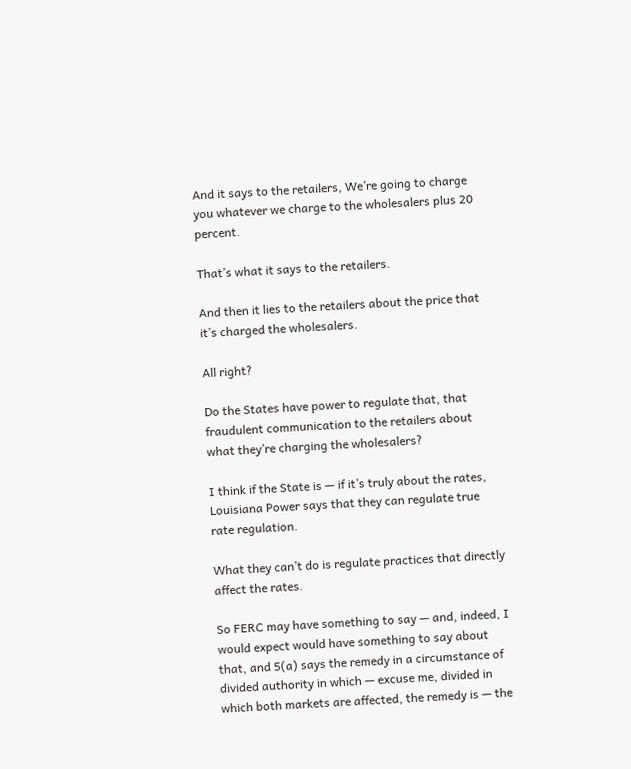And it says to the retailers, We’re going to charge you whatever we charge to the wholesalers plus 20 percent.

That’s what it says to the retailers.

And then it lies to the retailers about the price that it’s charged the wholesalers.

All right?

Do the States have power to regulate that, that fraudulent communication to the retailers about what they’re charging the wholesalers?

I think if the State is — if it’s truly about the rates, Louisiana Power says that they can regulate true rate regulation.

What they can’t do is regulate practices that directly affect the rates.

So FERC may have something to say — and, indeed, I would expect would have something to say about that, and 5(a) says the remedy in a circumstance of divided authority in which — excuse me, divided in which both markets are affected, the remedy is — the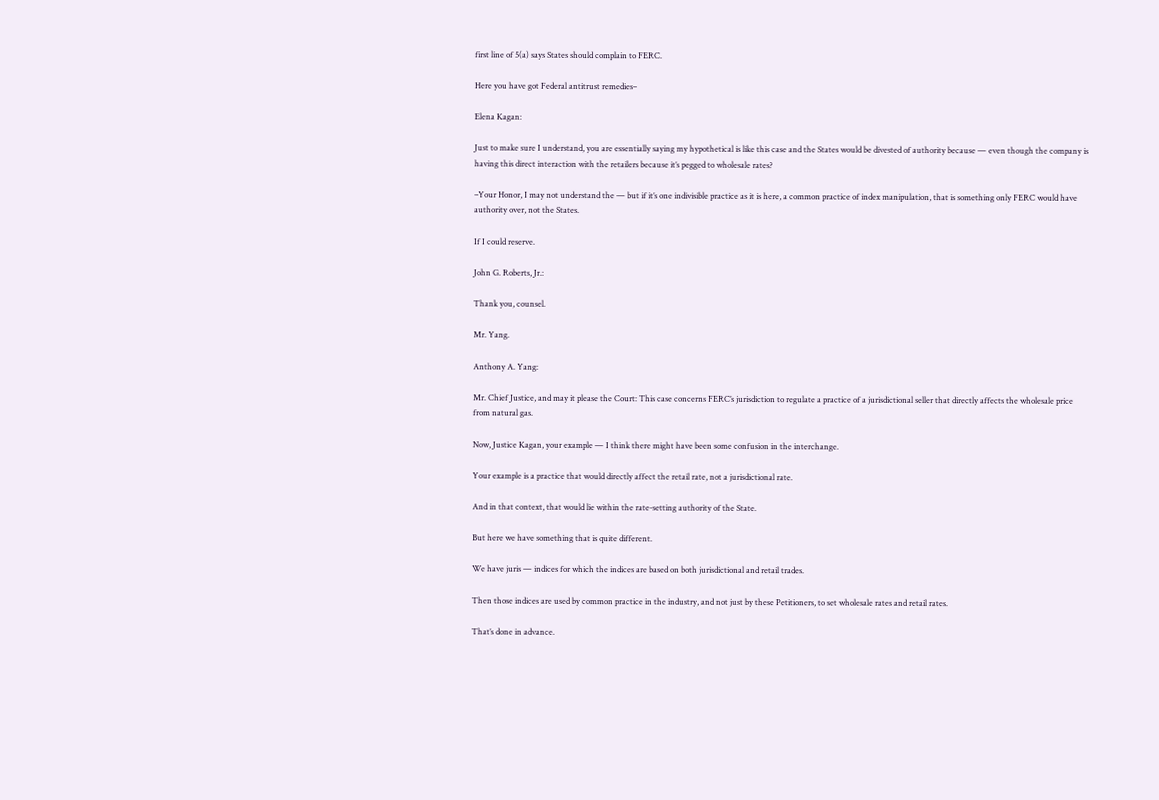first line of 5(a) says States should complain to FERC.

Here you have got Federal antitrust remedies–

Elena Kagan:

Just to make sure I understand, you are essentially saying my hypothetical is like this case and the States would be divested of authority because — even though the company is having this direct interaction with the retailers because it’s pegged to wholesale rates?

–Your Honor, I may not understand the — but if it’s one indivisible practice as it is here, a common practice of index manipulation, that is something only FERC would have authority over, not the States.

If I could reserve.

John G. Roberts, Jr.:

Thank you, counsel.

Mr. Yang.

Anthony A. Yang:

Mr. Chief Justice, and may it please the Court: This case concerns FERC’s jurisdiction to regulate a practice of a jurisdictional seller that directly affects the wholesale price from natural gas.

Now, Justice Kagan, your example — I think there might have been some confusion in the interchange.

Your example is a practice that would directly affect the retail rate, not a jurisdictional rate.

And in that context, that would lie within the rate-setting authority of the State.

But here we have something that is quite different.

We have juris — indices for which the indices are based on both jurisdictional and retail trades.

Then those indices are used by common practice in the industry, and not just by these Petitioners, to set wholesale rates and retail rates.

That’s done in advance.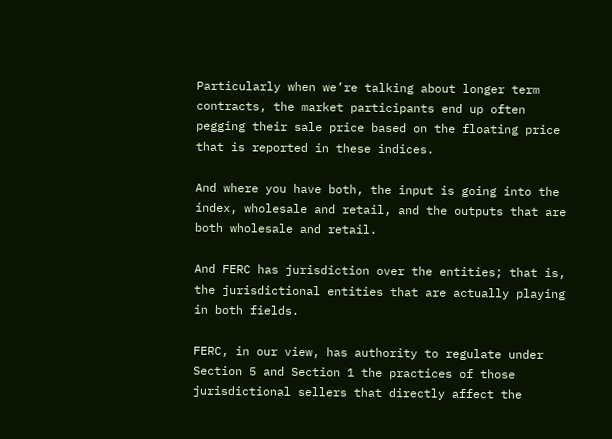Particularly when we’re talking about longer term contracts, the market participants end up often pegging their sale price based on the floating price that is reported in these indices.

And where you have both, the input is going into the index, wholesale and retail, and the outputs that are both wholesale and retail.

And FERC has jurisdiction over the entities; that is, the jurisdictional entities that are actually playing in both fields.

FERC, in our view, has authority to regulate under Section 5 and Section 1 the practices of those jurisdictional sellers that directly affect the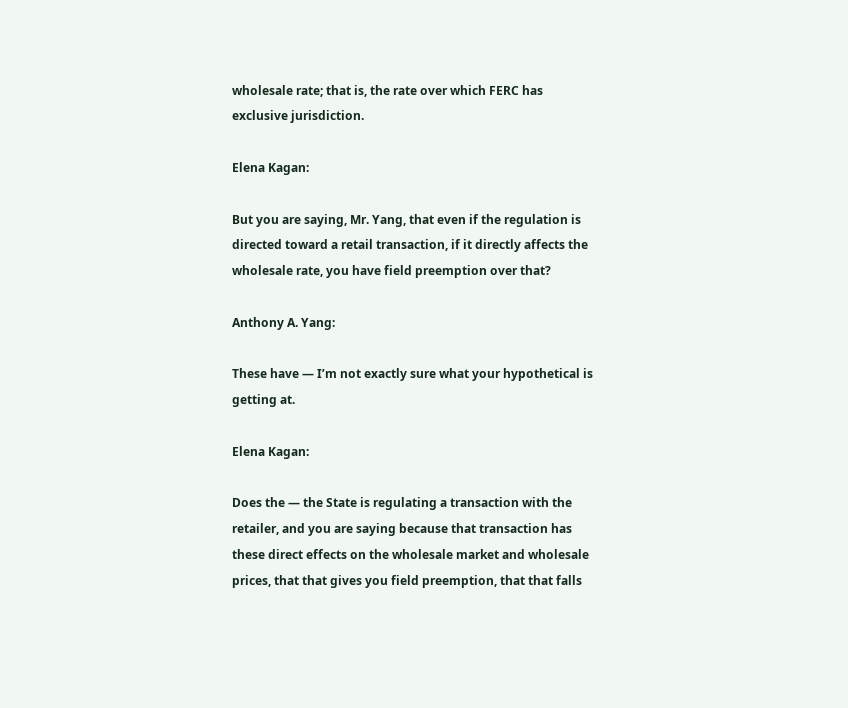wholesale rate; that is, the rate over which FERC has exclusive jurisdiction.

Elena Kagan:

But you are saying, Mr. Yang, that even if the regulation is directed toward a retail transaction, if it directly affects the wholesale rate, you have field preemption over that?

Anthony A. Yang:

These have — I’m not exactly sure what your hypothetical is getting at.

Elena Kagan:

Does the — the State is regulating a transaction with the retailer, and you are saying because that transaction has these direct effects on the wholesale market and wholesale prices, that that gives you field preemption, that that falls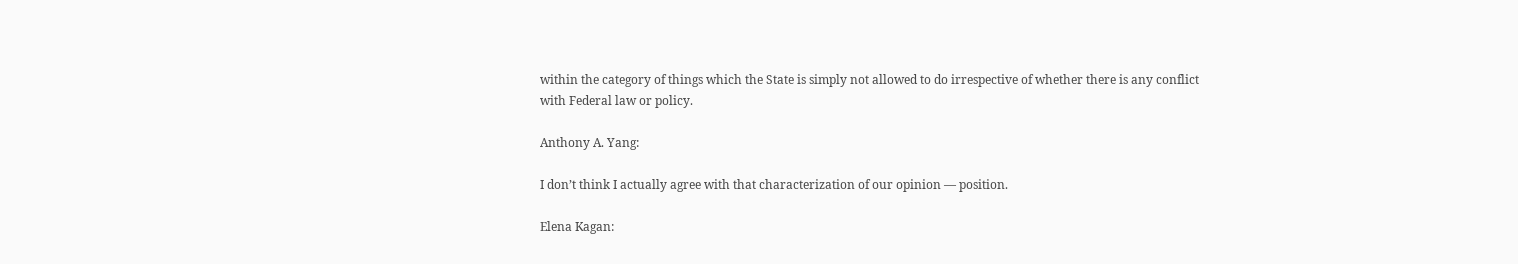within the category of things which the State is simply not allowed to do irrespective of whether there is any conflict with Federal law or policy.

Anthony A. Yang:

I don’t think I actually agree with that characterization of our opinion — position.

Elena Kagan: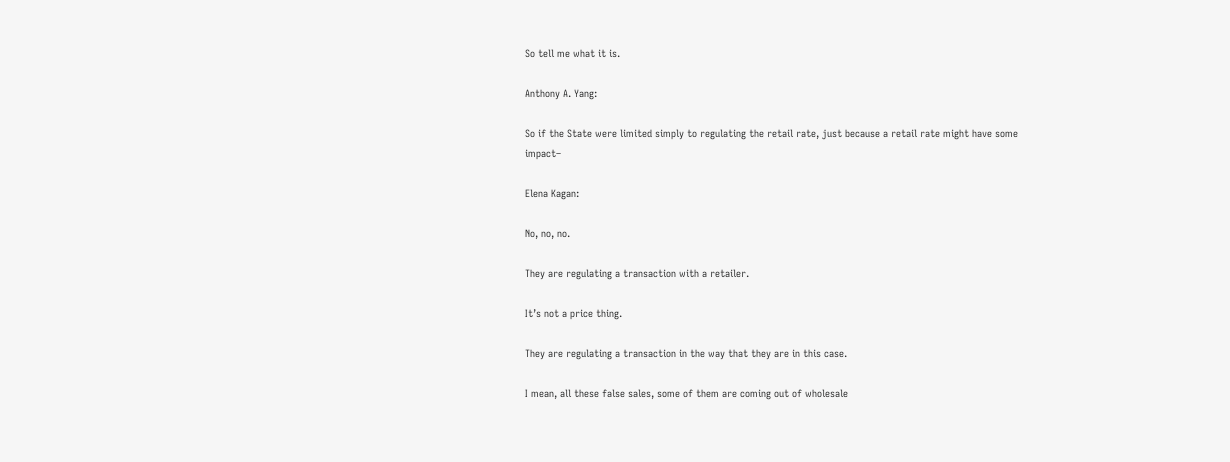So tell me what it is.

Anthony A. Yang:

So if the State were limited simply to regulating the retail rate, just because a retail rate might have some impact–

Elena Kagan:

No, no, no.

They are regulating a transaction with a retailer.

It’s not a price thing.

They are regulating a transaction in the way that they are in this case.

I mean, all these false sales, some of them are coming out of wholesale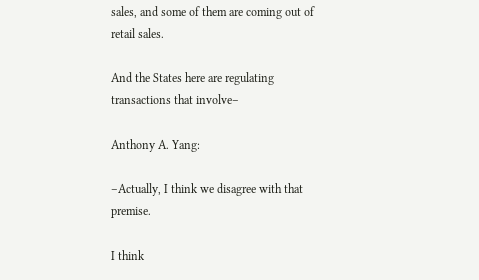sales, and some of them are coming out of retail sales.

And the States here are regulating transactions that involve–

Anthony A. Yang:

–Actually, I think we disagree with that premise.

I think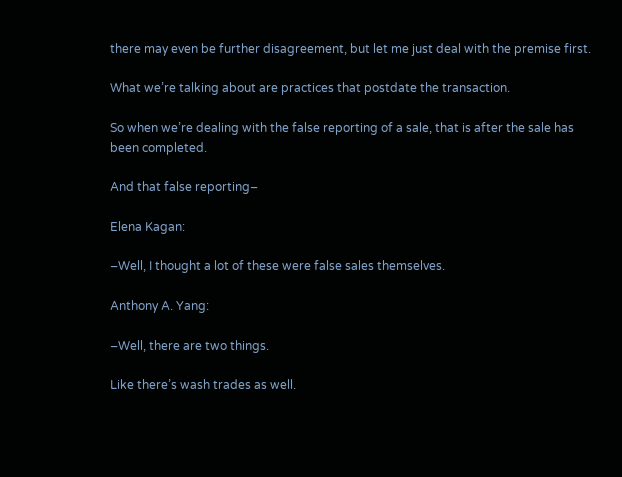there may even be further disagreement, but let me just deal with the premise first.

What we’re talking about are practices that postdate the transaction.

So when we’re dealing with the false reporting of a sale, that is after the sale has been completed.

And that false reporting–

Elena Kagan:

–Well, I thought a lot of these were false sales themselves.

Anthony A. Yang:

–Well, there are two things.

Like there’s wash trades as well.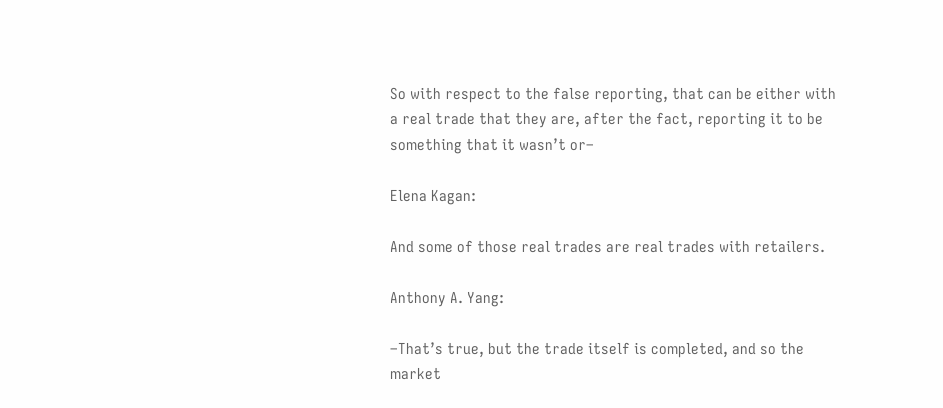So with respect to the false reporting, that can be either with a real trade that they are, after the fact, reporting it to be something that it wasn’t or–

Elena Kagan:

And some of those real trades are real trades with retailers.

Anthony A. Yang:

–That’s true, but the trade itself is completed, and so the market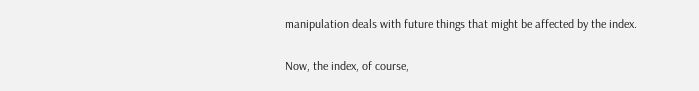manipulation deals with future things that might be affected by the index.

Now, the index, of course,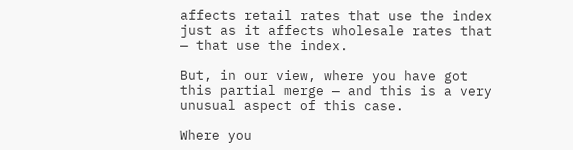affects retail rates that use the index just as it affects wholesale rates that — that use the index.

But, in our view, where you have got this partial merge — and this is a very unusual aspect of this case.

Where you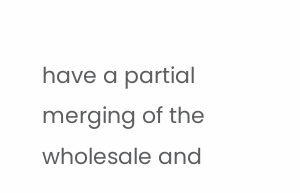have a partial merging of the wholesale and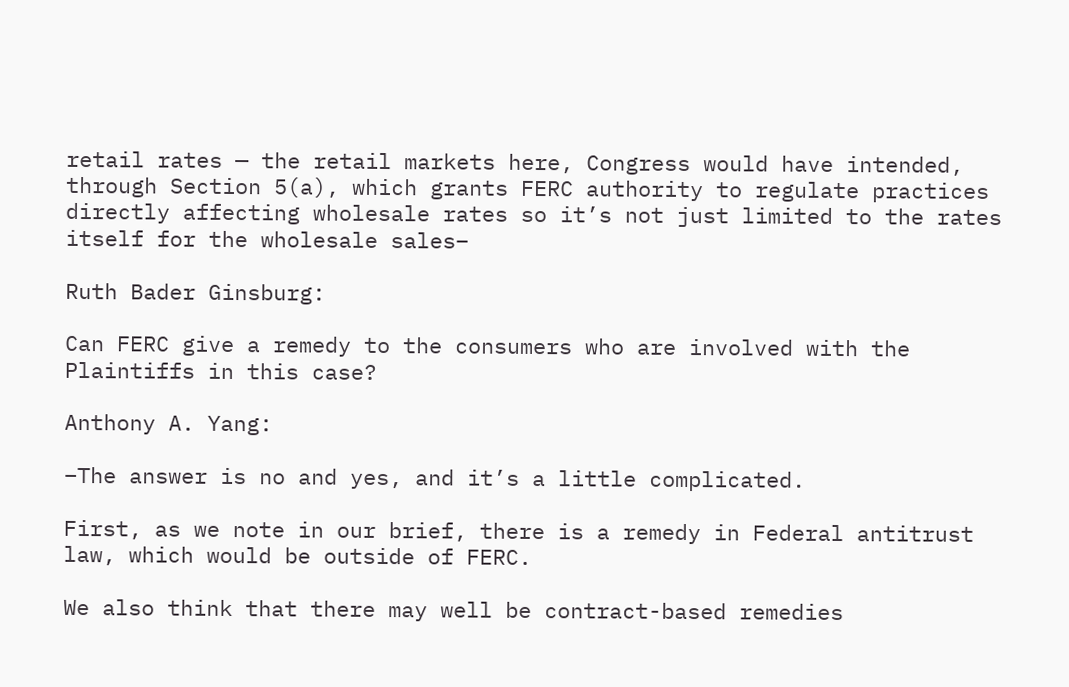retail rates — the retail markets here, Congress would have intended, through Section 5(a), which grants FERC authority to regulate practices directly affecting wholesale rates so it’s not just limited to the rates itself for the wholesale sales–

Ruth Bader Ginsburg:

Can FERC give a remedy to the consumers who are involved with the Plaintiffs in this case?

Anthony A. Yang:

–The answer is no and yes, and it’s a little complicated.

First, as we note in our brief, there is a remedy in Federal antitrust law, which would be outside of FERC.

We also think that there may well be contract-based remedies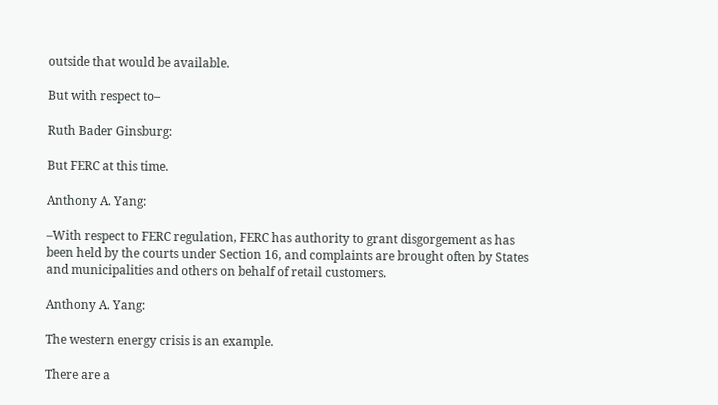outside that would be available.

But with respect to–

Ruth Bader Ginsburg:

But FERC at this time.

Anthony A. Yang:

–With respect to FERC regulation, FERC has authority to grant disgorgement as has been held by the courts under Section 16, and complaints are brought often by States and municipalities and others on behalf of retail customers.

Anthony A. Yang:

The western energy crisis is an example.

There are a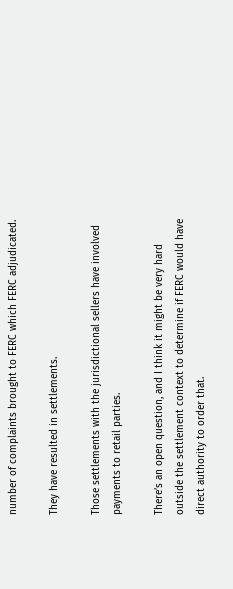number of complaints brought to FERC which FERC adjudicated.

They have resulted in settlements.

Those settlements with the jurisdictional sellers have involved payments to retail parties.

There’s an open question, and I think it might be very hard outside the settlement context to determine if FERC would have direct authority to order that.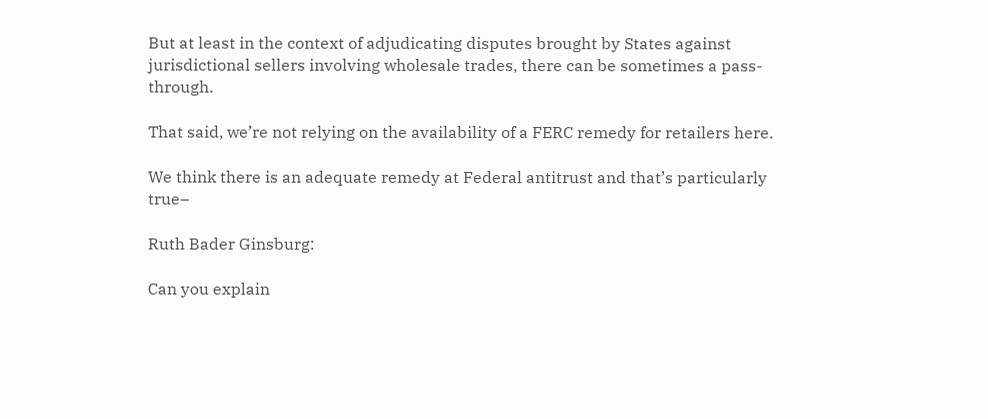But at least in the context of adjudicating disputes brought by States against jurisdictional sellers involving wholesale trades, there can be sometimes a pass-through.

That said, we’re not relying on the availability of a FERC remedy for retailers here.

We think there is an adequate remedy at Federal antitrust and that’s particularly true–

Ruth Bader Ginsburg:

Can you explain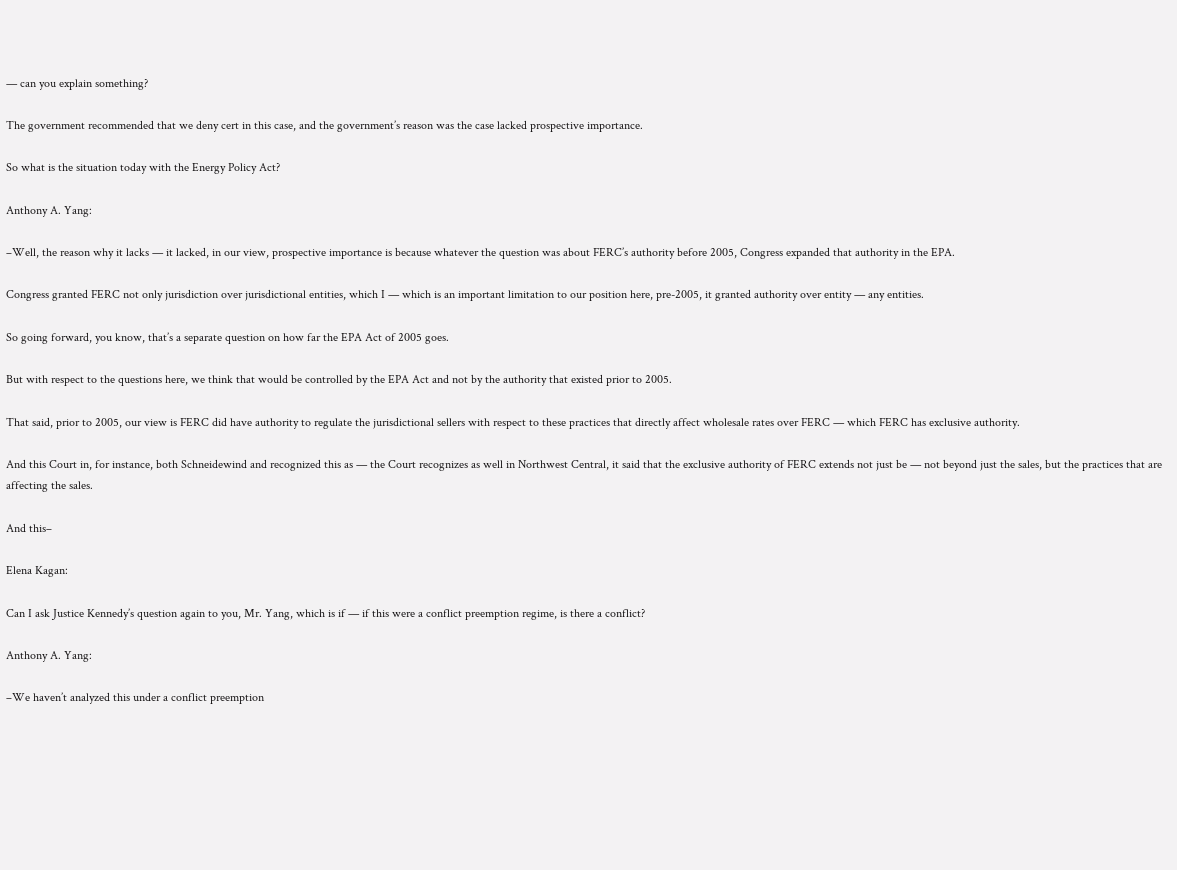— can you explain something?

The government recommended that we deny cert in this case, and the government’s reason was the case lacked prospective importance.

So what is the situation today with the Energy Policy Act?

Anthony A. Yang:

–Well, the reason why it lacks — it lacked, in our view, prospective importance is because whatever the question was about FERC’s authority before 2005, Congress expanded that authority in the EPA.

Congress granted FERC not only jurisdiction over jurisdictional entities, which I — which is an important limitation to our position here, pre-2005, it granted authority over entity — any entities.

So going forward, you know, that’s a separate question on how far the EPA Act of 2005 goes.

But with respect to the questions here, we think that would be controlled by the EPA Act and not by the authority that existed prior to 2005.

That said, prior to 2005, our view is FERC did have authority to regulate the jurisdictional sellers with respect to these practices that directly affect wholesale rates over FERC — which FERC has exclusive authority.

And this Court in, for instance, both Schneidewind and recognized this as — the Court recognizes as well in Northwest Central, it said that the exclusive authority of FERC extends not just be — not beyond just the sales, but the practices that are affecting the sales.

And this–

Elena Kagan:

Can I ask Justice Kennedy’s question again to you, Mr. Yang, which is if — if this were a conflict preemption regime, is there a conflict?

Anthony A. Yang:

–We haven’t analyzed this under a conflict preemption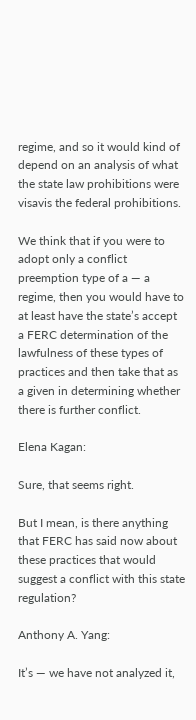regime, and so it would kind of depend on an analysis of what the state law prohibitions were visavis the federal prohibitions.

We think that if you were to adopt only a conflict preemption type of a — a regime, then you would have to at least have the state’s accept a FERC determination of the lawfulness of these types of practices and then take that as a given in determining whether there is further conflict.

Elena Kagan:

Sure, that seems right.

But I mean, is there anything that FERC has said now about these practices that would suggest a conflict with this state regulation?

Anthony A. Yang:

It’s — we have not analyzed it,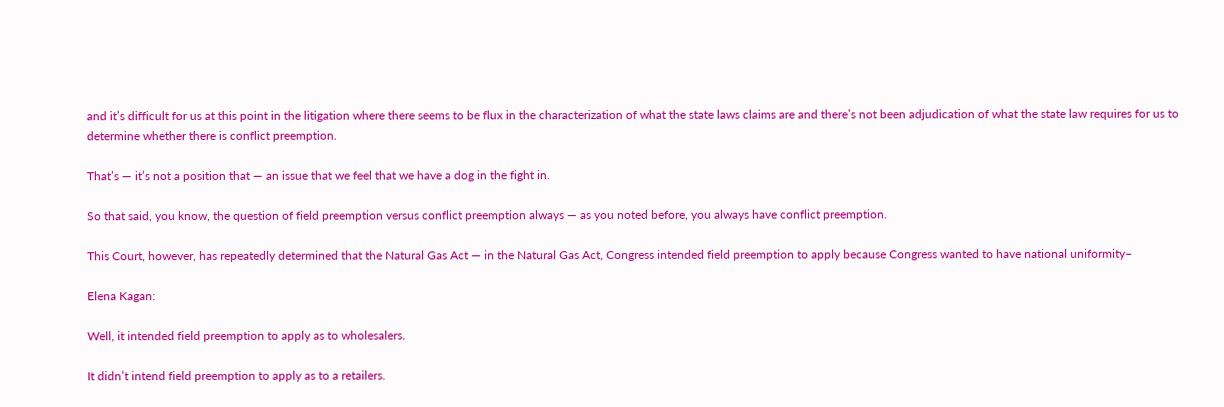and it’s difficult for us at this point in the litigation where there seems to be flux in the characterization of what the state laws claims are and there’s not been adjudication of what the state law requires for us to determine whether there is conflict preemption.

That’s — it’s not a position that — an issue that we feel that we have a dog in the fight in.

So that said, you know, the question of field preemption versus conflict preemption always — as you noted before, you always have conflict preemption.

This Court, however, has repeatedly determined that the Natural Gas Act — in the Natural Gas Act, Congress intended field preemption to apply because Congress wanted to have national uniformity–

Elena Kagan:

Well, it intended field preemption to apply as to wholesalers.

It didn’t intend field preemption to apply as to a retailers.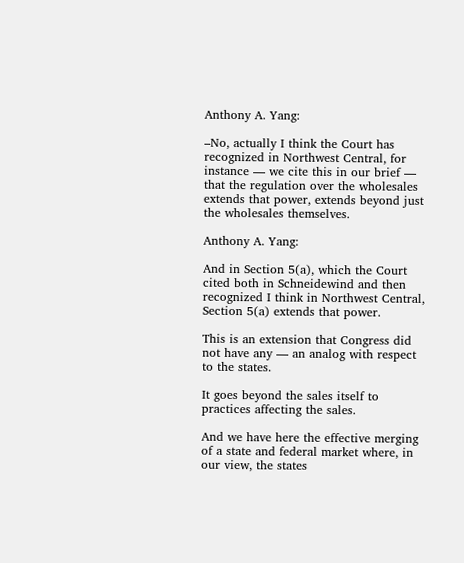Anthony A. Yang:

–No, actually I think the Court has recognized in Northwest Central, for instance — we cite this in our brief — that the regulation over the wholesales extends that power, extends beyond just the wholesales themselves.

Anthony A. Yang:

And in Section 5(a), which the Court cited both in Schneidewind and then recognized I think in Northwest Central, Section 5(a) extends that power.

This is an extension that Congress did not have any — an analog with respect to the states.

It goes beyond the sales itself to practices affecting the sales.

And we have here the effective merging of a state and federal market where, in our view, the states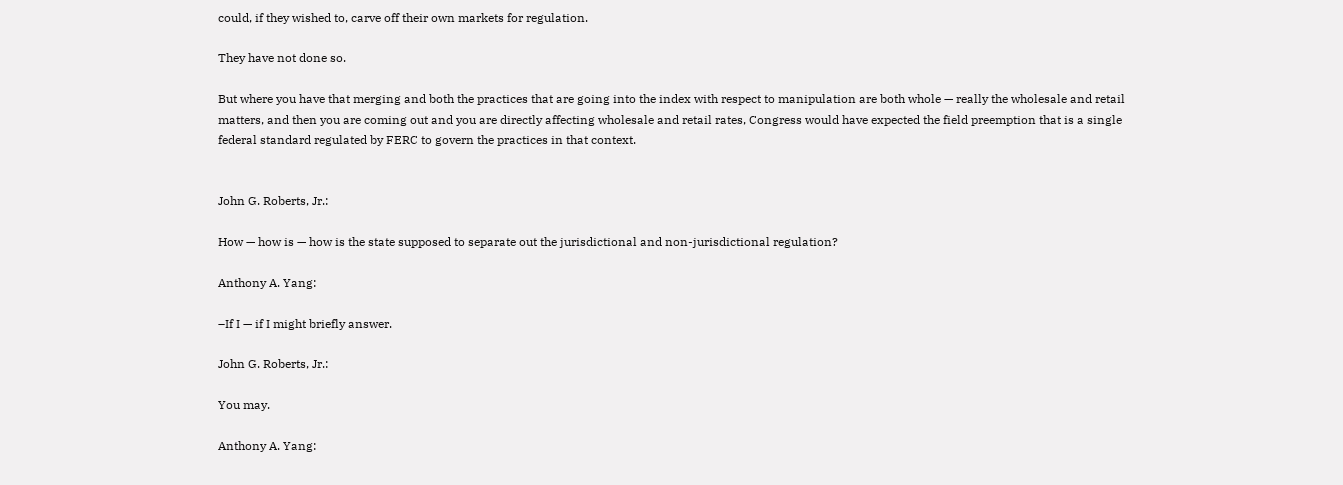could, if they wished to, carve off their own markets for regulation.

They have not done so.

But where you have that merging and both the practices that are going into the index with respect to manipulation are both whole — really the wholesale and retail matters, and then you are coming out and you are directly affecting wholesale and retail rates, Congress would have expected the field preemption that is a single federal standard regulated by FERC to govern the practices in that context.


John G. Roberts, Jr.:

How — how is — how is the state supposed to separate out the jurisdictional and non-jurisdictional regulation?

Anthony A. Yang:

–If I — if I might briefly answer.

John G. Roberts, Jr.:

You may.

Anthony A. Yang: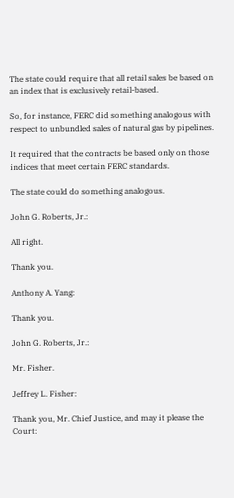The state could require that all retail sales be based on an index that is exclusively retail-based.

So, for instance, FERC did something analogous with respect to unbundled sales of natural gas by pipelines.

It required that the contracts be based only on those indices that meet certain FERC standards.

The state could do something analogous.

John G. Roberts, Jr.:

All right.

Thank you.

Anthony A. Yang:

Thank you.

John G. Roberts, Jr.:

Mr. Fisher.

Jeffrey L. Fisher:

Thank you, Mr. Chief Justice, and may it please the Court: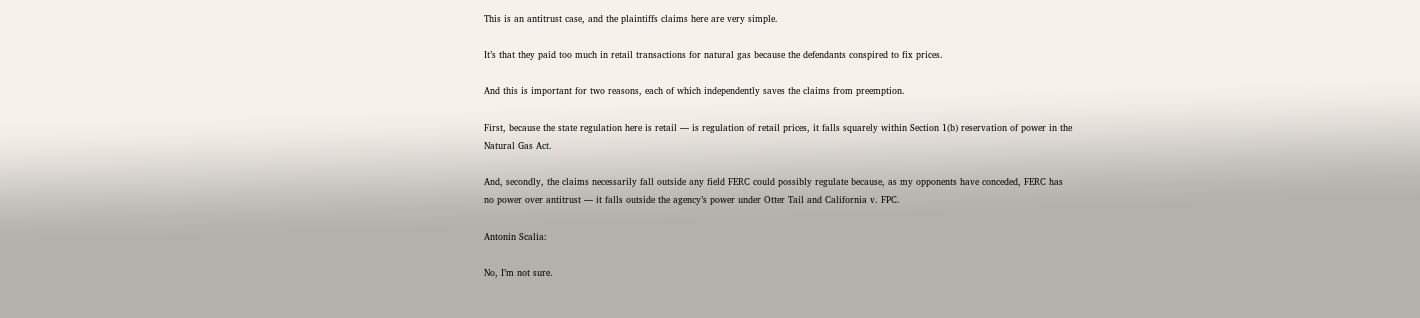This is an antitrust case, and the plaintiffs claims here are very simple.

It’s that they paid too much in retail transactions for natural gas because the defendants conspired to fix prices.

And this is important for two reasons, each of which independently saves the claims from preemption.

First, because the state regulation here is retail — is regulation of retail prices, it falls squarely within Section 1(b) reservation of power in the Natural Gas Act.

And, secondly, the claims necessarily fall outside any field FERC could possibly regulate because, as my opponents have conceded, FERC has no power over antitrust — it falls outside the agency’s power under Otter Tail and California v. FPC.

Antonin Scalia:

No, I’m not sure.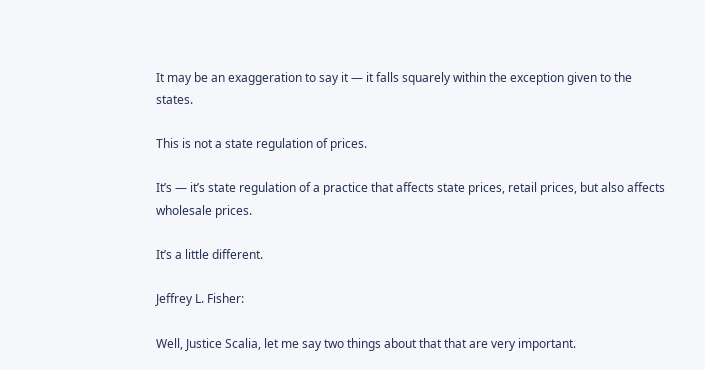It may be an exaggeration to say it — it falls squarely within the exception given to the states.

This is not a state regulation of prices.

It’s — it’s state regulation of a practice that affects state prices, retail prices, but also affects wholesale prices.

It’s a little different.

Jeffrey L. Fisher:

Well, Justice Scalia, let me say two things about that that are very important.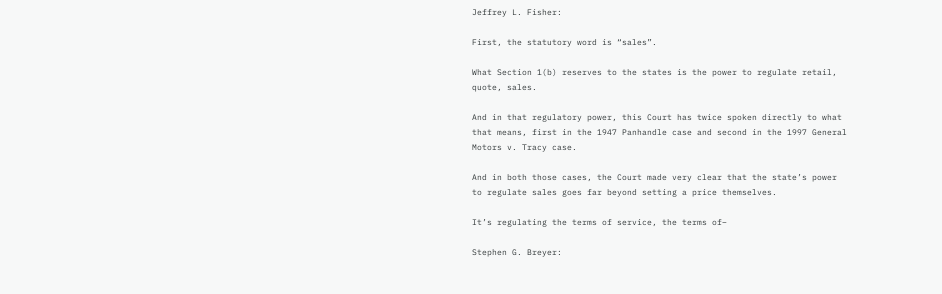Jeffrey L. Fisher:

First, the statutory word is “sales”.

What Section 1(b) reserves to the states is the power to regulate retail, quote, sales.

And in that regulatory power, this Court has twice spoken directly to what that means, first in the 1947 Panhandle case and second in the 1997 General Motors v. Tracy case.

And in both those cases, the Court made very clear that the state’s power to regulate sales goes far beyond setting a price themselves.

It’s regulating the terms of service, the terms of–

Stephen G. Breyer: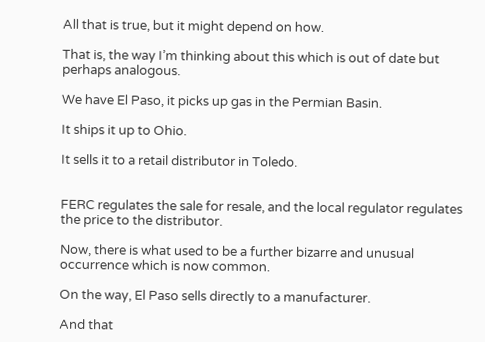All that is true, but it might depend on how.

That is, the way I’m thinking about this which is out of date but perhaps analogous.

We have El Paso, it picks up gas in the Permian Basin.

It ships it up to Ohio.

It sells it to a retail distributor in Toledo.


FERC regulates the sale for resale, and the local regulator regulates the price to the distributor.

Now, there is what used to be a further bizarre and unusual occurrence which is now common.

On the way, El Paso sells directly to a manufacturer.

And that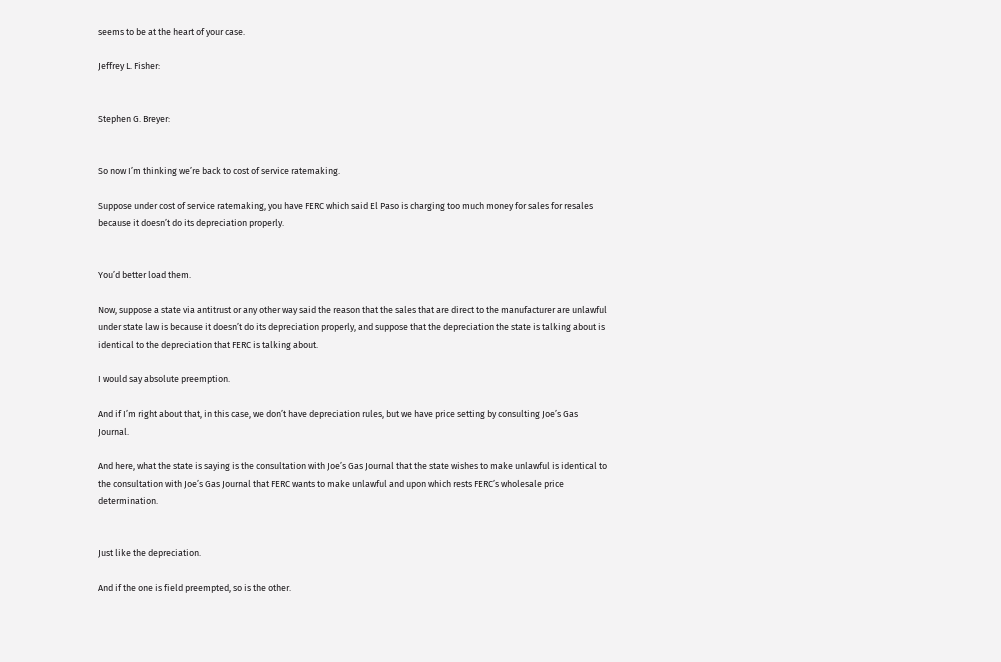seems to be at the heart of your case.

Jeffrey L. Fisher:


Stephen G. Breyer:


So now I’m thinking we’re back to cost of service ratemaking.

Suppose under cost of service ratemaking, you have FERC which said El Paso is charging too much money for sales for resales because it doesn’t do its depreciation properly.


You’d better load them.

Now, suppose a state via antitrust or any other way said the reason that the sales that are direct to the manufacturer are unlawful under state law is because it doesn’t do its depreciation properly, and suppose that the depreciation the state is talking about is identical to the depreciation that FERC is talking about.

I would say absolute preemption.

And if I’m right about that, in this case, we don’t have depreciation rules, but we have price setting by consulting Joe’s Gas Journal.

And here, what the state is saying is the consultation with Joe’s Gas Journal that the state wishes to make unlawful is identical to the consultation with Joe’s Gas Journal that FERC wants to make unlawful and upon which rests FERC’s wholesale price determination.


Just like the depreciation.

And if the one is field preempted, so is the other.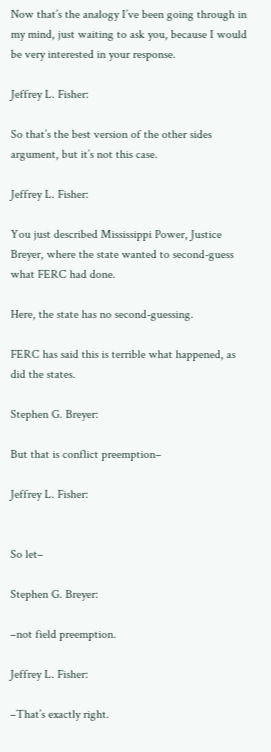Now that’s the analogy I’ve been going through in my mind, just waiting to ask you, because I would be very interested in your response.

Jeffrey L. Fisher:

So that’s the best version of the other sides argument, but it’s not this case.

Jeffrey L. Fisher:

You just described Mississippi Power, Justice Breyer, where the state wanted to second-guess what FERC had done.

Here, the state has no second-guessing.

FERC has said this is terrible what happened, as did the states.

Stephen G. Breyer:

But that is conflict preemption–

Jeffrey L. Fisher:


So let–

Stephen G. Breyer:

–not field preemption.

Jeffrey L. Fisher:

–That’s exactly right.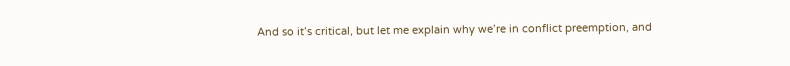And so it’s critical, but let me explain why we’re in conflict preemption, and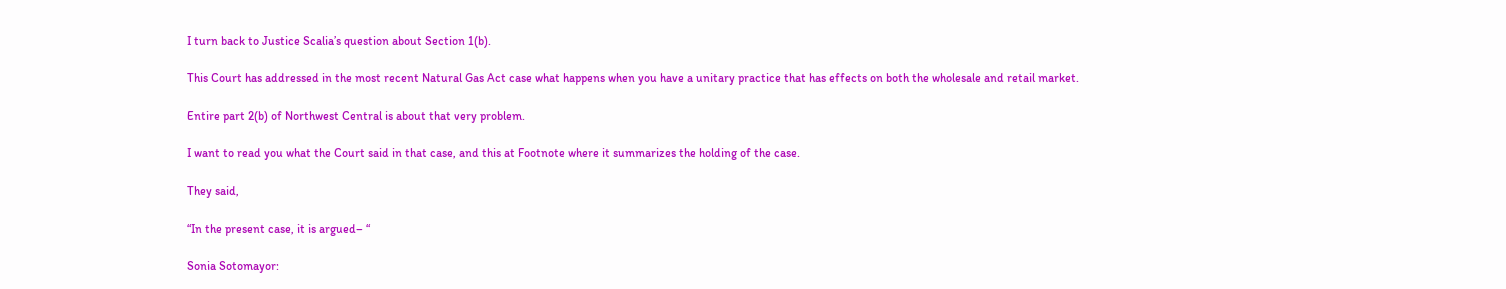I turn back to Justice Scalia’s question about Section 1(b).

This Court has addressed in the most recent Natural Gas Act case what happens when you have a unitary practice that has effects on both the wholesale and retail market.

Entire part 2(b) of Northwest Central is about that very problem.

I want to read you what the Court said in that case, and this at Footnote where it summarizes the holding of the case.

They said,

“In the present case, it is argued– “

Sonia Sotomayor: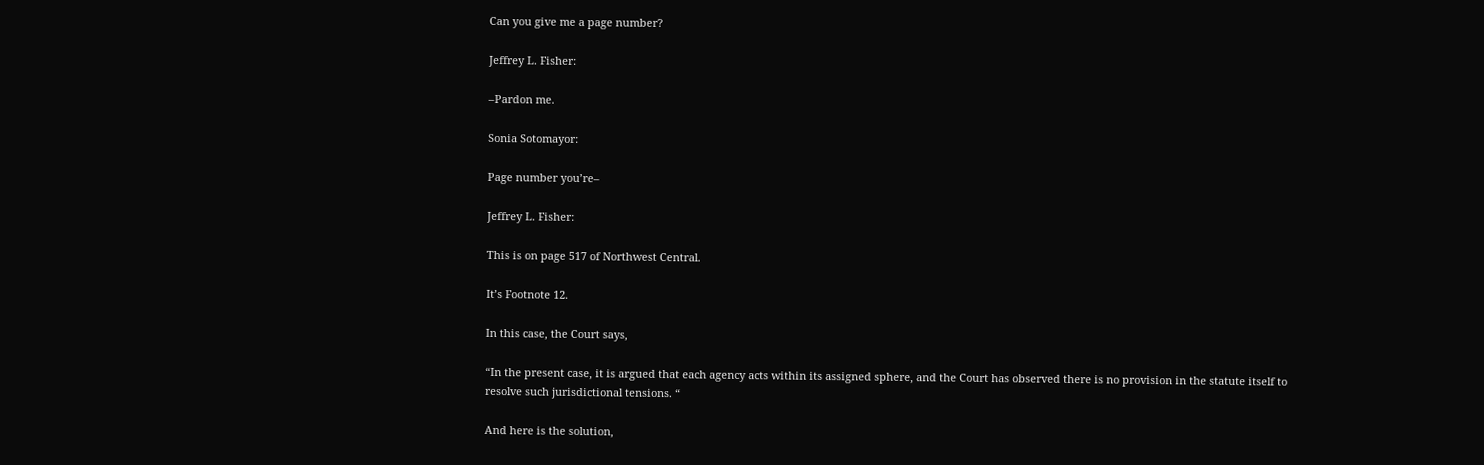Can you give me a page number?

Jeffrey L. Fisher:

–Pardon me.

Sonia Sotomayor:

Page number you’re–

Jeffrey L. Fisher:

This is on page 517 of Northwest Central.

It’s Footnote 12.

In this case, the Court says,

“In the present case, it is argued that each agency acts within its assigned sphere, and the Court has observed there is no provision in the statute itself to resolve such jurisdictional tensions. “

And here is the solution,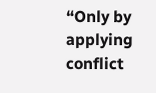“Only by applying conflict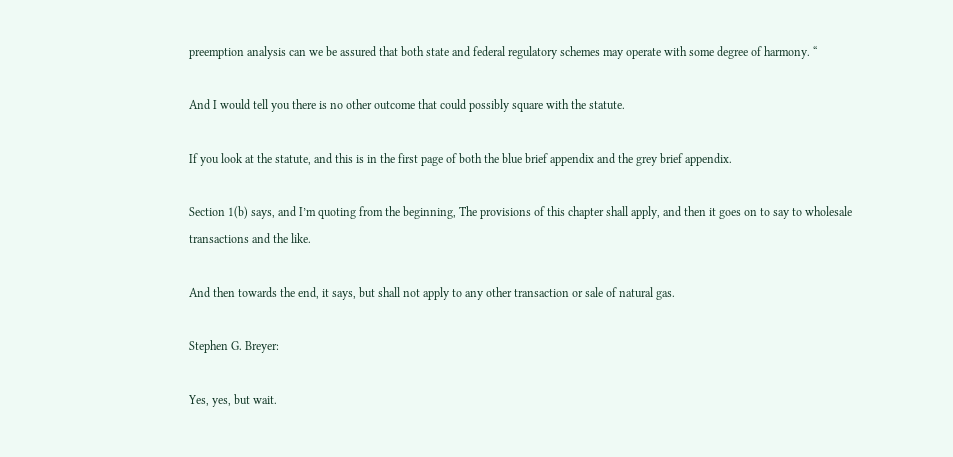preemption analysis can we be assured that both state and federal regulatory schemes may operate with some degree of harmony. “

And I would tell you there is no other outcome that could possibly square with the statute.

If you look at the statute, and this is in the first page of both the blue brief appendix and the grey brief appendix.

Section 1(b) says, and I’m quoting from the beginning, The provisions of this chapter shall apply, and then it goes on to say to wholesale transactions and the like.

And then towards the end, it says, but shall not apply to any other transaction or sale of natural gas.

Stephen G. Breyer:

Yes, yes, but wait.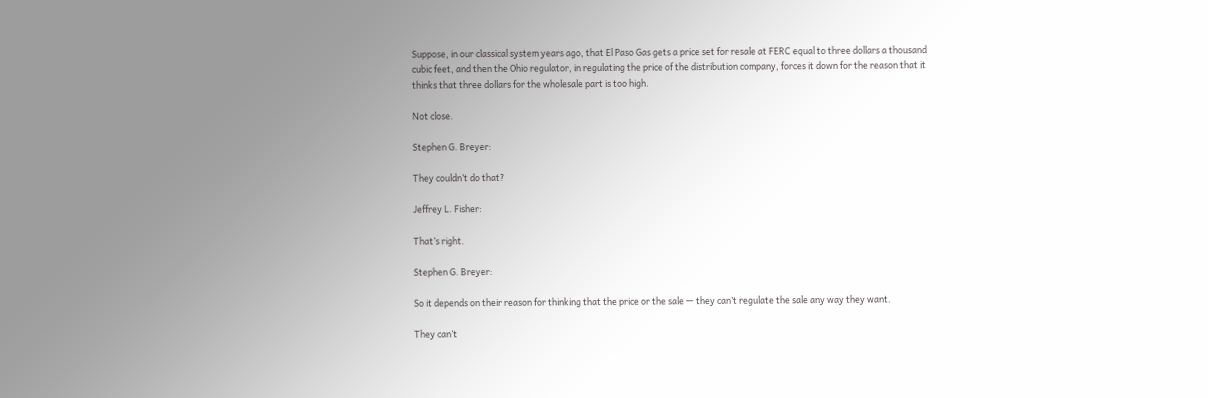Suppose, in our classical system years ago, that El Paso Gas gets a price set for resale at FERC equal to three dollars a thousand cubic feet, and then the Ohio regulator, in regulating the price of the distribution company, forces it down for the reason that it thinks that three dollars for the wholesale part is too high.

Not close.

Stephen G. Breyer:

They couldn’t do that?

Jeffrey L. Fisher:

That’s right.

Stephen G. Breyer:

So it depends on their reason for thinking that the price or the sale — they can’t regulate the sale any way they want.

They can’t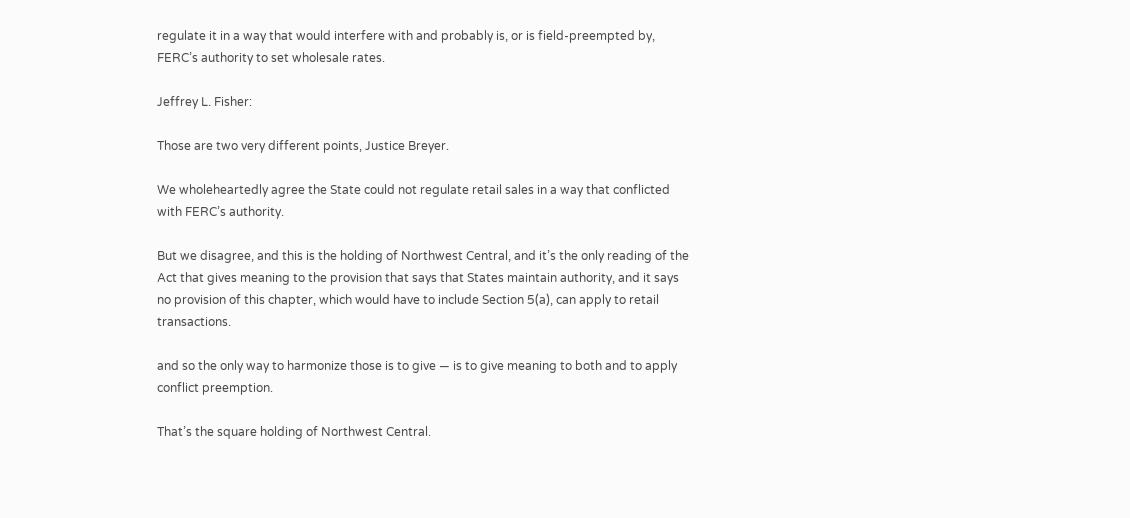regulate it in a way that would interfere with and probably is, or is field-preempted by, FERC’s authority to set wholesale rates.

Jeffrey L. Fisher:

Those are two very different points, Justice Breyer.

We wholeheartedly agree the State could not regulate retail sales in a way that conflicted with FERC’s authority.

But we disagree, and this is the holding of Northwest Central, and it’s the only reading of the Act that gives meaning to the provision that says that States maintain authority, and it says no provision of this chapter, which would have to include Section 5(a), can apply to retail transactions.

and so the only way to harmonize those is to give — is to give meaning to both and to apply conflict preemption.

That’s the square holding of Northwest Central.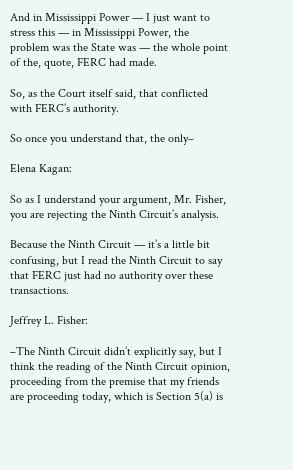And in Mississippi Power — I just want to stress this — in Mississippi Power, the problem was the State was — the whole point of the, quote, FERC had made.

So, as the Court itself said, that conflicted with FERC’s authority.

So once you understand that, the only–

Elena Kagan:

So as I understand your argument, Mr. Fisher, you are rejecting the Ninth Circuit’s analysis.

Because the Ninth Circuit — it’s a little bit confusing, but I read the Ninth Circuit to say that FERC just had no authority over these transactions.

Jeffrey L. Fisher:

–The Ninth Circuit didn’t explicitly say, but I think the reading of the Ninth Circuit opinion, proceeding from the premise that my friends are proceeding today, which is Section 5(a) is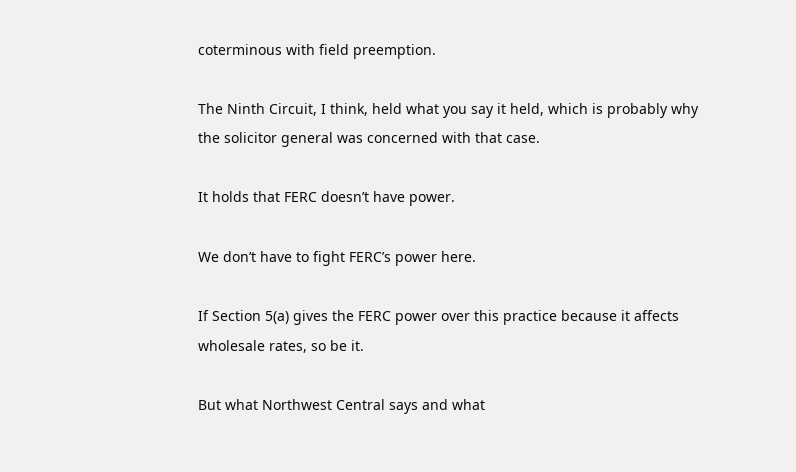coterminous with field preemption.

The Ninth Circuit, I think, held what you say it held, which is probably why the solicitor general was concerned with that case.

It holds that FERC doesn’t have power.

We don’t have to fight FERC’s power here.

If Section 5(a) gives the FERC power over this practice because it affects wholesale rates, so be it.

But what Northwest Central says and what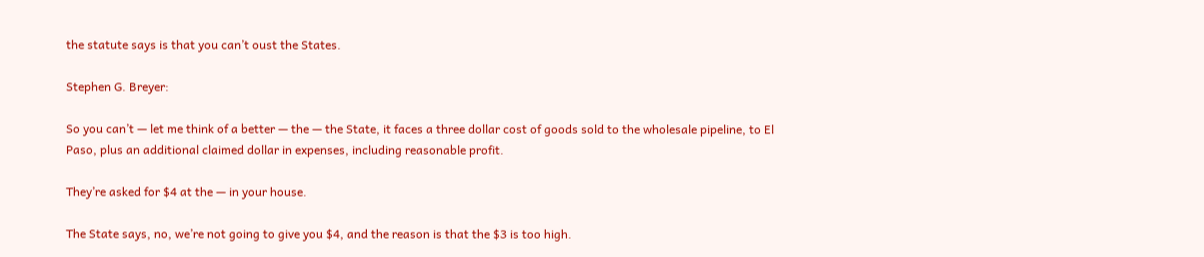the statute says is that you can’t oust the States.

Stephen G. Breyer:

So you can’t — let me think of a better — the — the State, it faces a three dollar cost of goods sold to the wholesale pipeline, to El Paso, plus an additional claimed dollar in expenses, including reasonable profit.

They’re asked for $4 at the — in your house.

The State says, no, we’re not going to give you $4, and the reason is that the $3 is too high.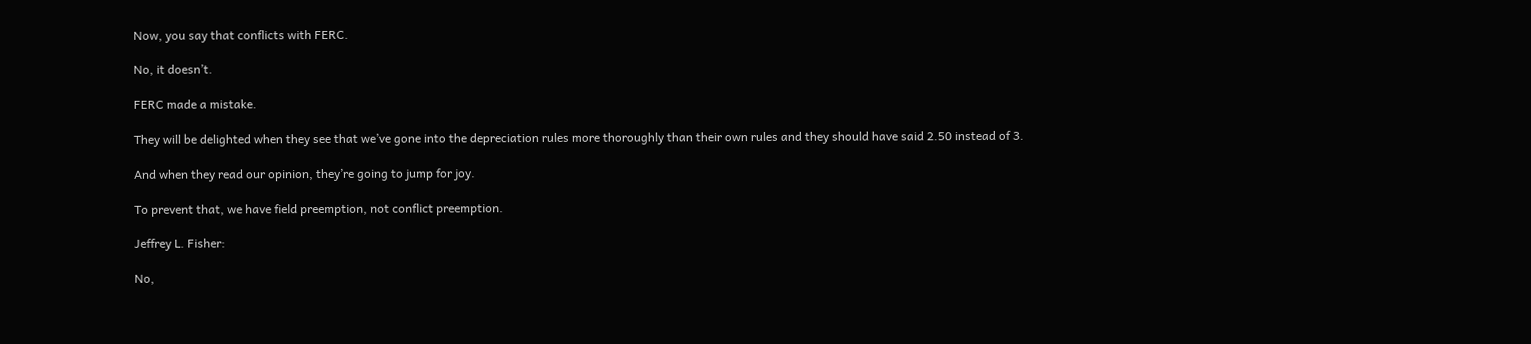Now, you say that conflicts with FERC.

No, it doesn’t.

FERC made a mistake.

They will be delighted when they see that we’ve gone into the depreciation rules more thoroughly than their own rules and they should have said 2.50 instead of 3.

And when they read our opinion, they’re going to jump for joy.

To prevent that, we have field preemption, not conflict preemption.

Jeffrey L. Fisher:

No,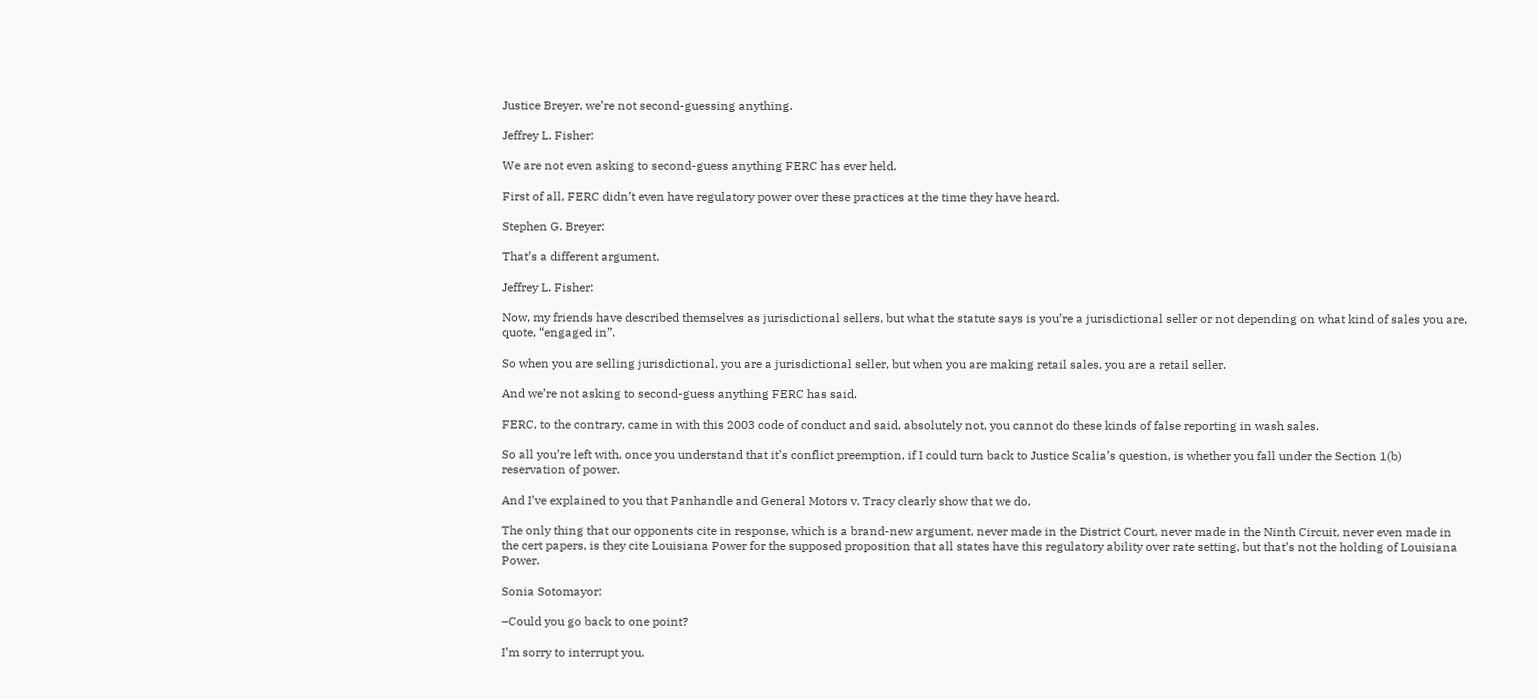Justice Breyer, we’re not second-guessing anything.

Jeffrey L. Fisher:

We are not even asking to second-guess anything FERC has ever held.

First of all, FERC didn’t even have regulatory power over these practices at the time they have heard.

Stephen G. Breyer:

That’s a different argument.

Jeffrey L. Fisher:

Now, my friends have described themselves as jurisdictional sellers, but what the statute says is you’re a jurisdictional seller or not depending on what kind of sales you are, quote, “engaged in”.

So when you are selling jurisdictional, you are a jurisdictional seller, but when you are making retail sales, you are a retail seller.

And we’re not asking to second-guess anything FERC has said.

FERC, to the contrary, came in with this 2003 code of conduct and said, absolutely not, you cannot do these kinds of false reporting in wash sales.

So all you’re left with, once you understand that it’s conflict preemption, if I could turn back to Justice Scalia’s question, is whether you fall under the Section 1(b) reservation of power.

And I’ve explained to you that Panhandle and General Motors v. Tracy clearly show that we do.

The only thing that our opponents cite in response, which is a brand-new argument, never made in the District Court, never made in the Ninth Circuit, never even made in the cert papers, is they cite Louisiana Power for the supposed proposition that all states have this regulatory ability over rate setting, but that’s not the holding of Louisiana Power.

Sonia Sotomayor:

–Could you go back to one point?

I’m sorry to interrupt you.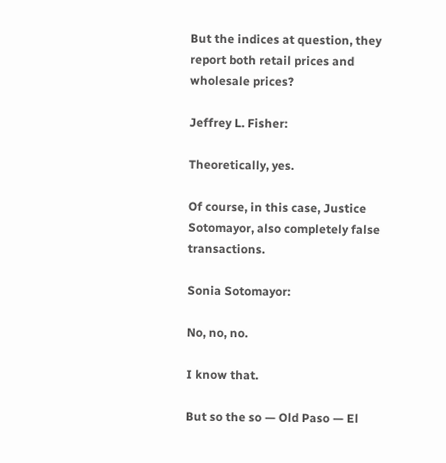But the indices at question, they report both retail prices and wholesale prices?

Jeffrey L. Fisher:

Theoretically, yes.

Of course, in this case, Justice Sotomayor, also completely false transactions.

Sonia Sotomayor:

No, no, no.

I know that.

But so the so — Old Paso — El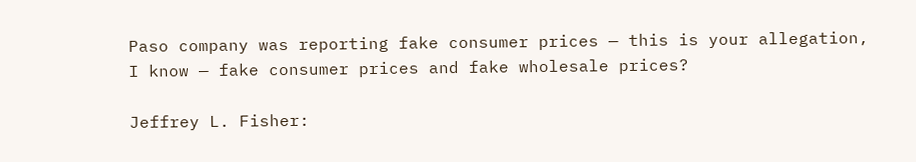Paso company was reporting fake consumer prices — this is your allegation, I know — fake consumer prices and fake wholesale prices?

Jeffrey L. Fisher: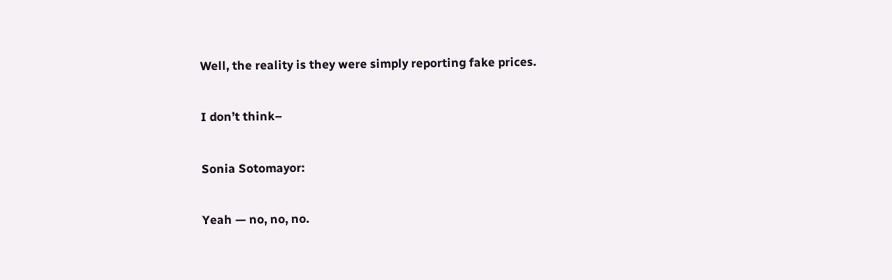Well, the reality is they were simply reporting fake prices.

I don’t think–

Sonia Sotomayor:

Yeah — no, no, no.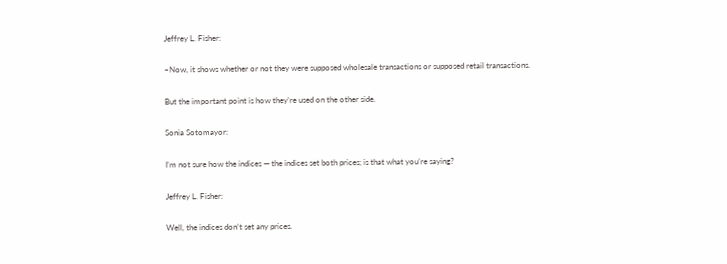Jeffrey L. Fisher:

–Now, it shows whether or not they were supposed wholesale transactions or supposed retail transactions.

But the important point is how they’re used on the other side.

Sonia Sotomayor:

I’m not sure how the indices — the indices set both prices; is that what you’re saying?

Jeffrey L. Fisher:

Well, the indices don’t set any prices.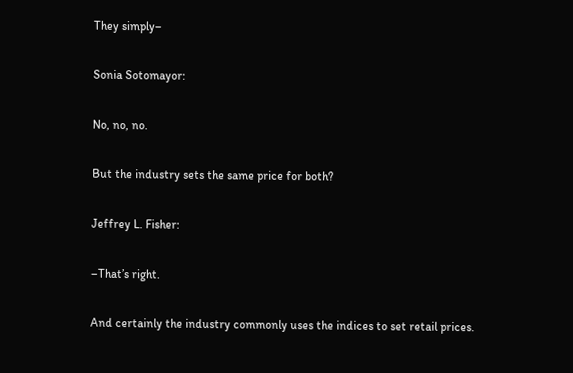They simply–

Sonia Sotomayor:

No, no, no.

But the industry sets the same price for both?

Jeffrey L. Fisher:

–That’s right.

And certainly the industry commonly uses the indices to set retail prices.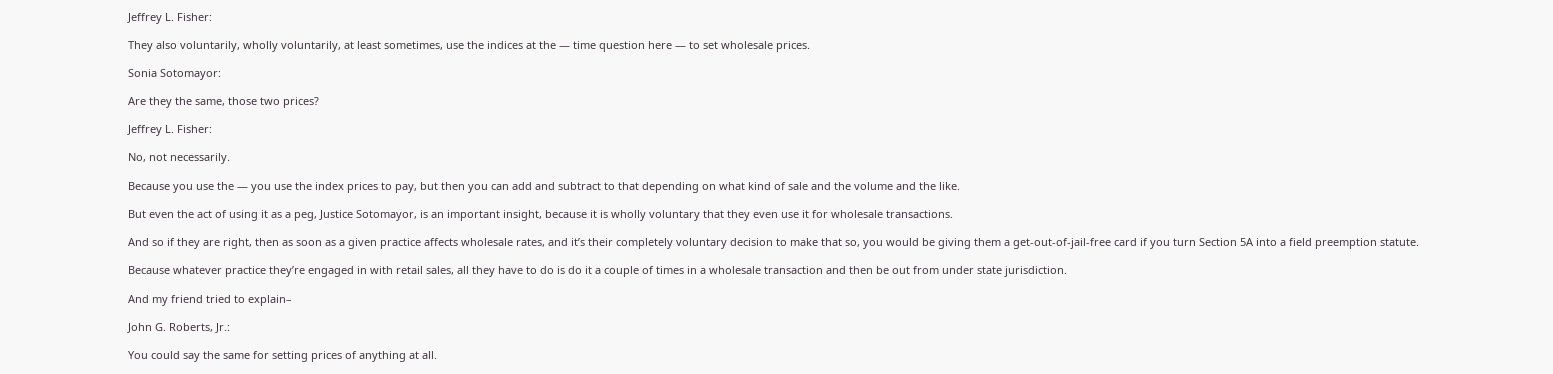Jeffrey L. Fisher:

They also voluntarily, wholly voluntarily, at least sometimes, use the indices at the — time question here — to set wholesale prices.

Sonia Sotomayor:

Are they the same, those two prices?

Jeffrey L. Fisher:

No, not necessarily.

Because you use the — you use the index prices to pay, but then you can add and subtract to that depending on what kind of sale and the volume and the like.

But even the act of using it as a peg, Justice Sotomayor, is an important insight, because it is wholly voluntary that they even use it for wholesale transactions.

And so if they are right, then as soon as a given practice affects wholesale rates, and it’s their completely voluntary decision to make that so, you would be giving them a get-out-of-jail-free card if you turn Section 5A into a field preemption statute.

Because whatever practice they’re engaged in with retail sales, all they have to do is do it a couple of times in a wholesale transaction and then be out from under state jurisdiction.

And my friend tried to explain–

John G. Roberts, Jr.:

You could say the same for setting prices of anything at all.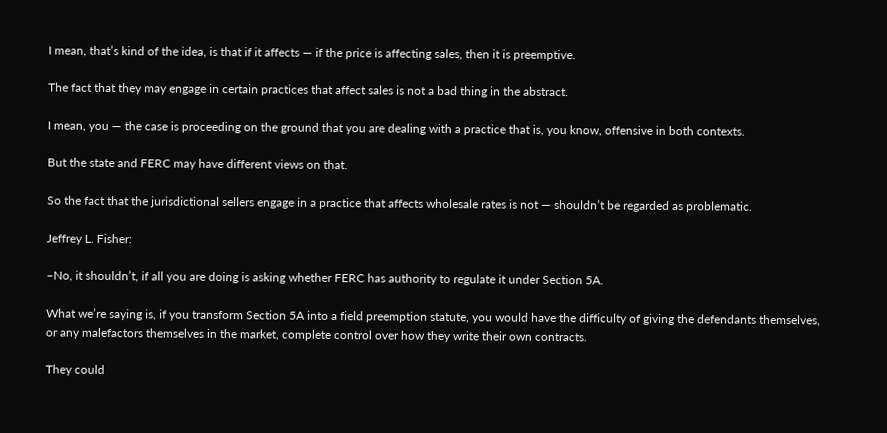I mean, that’s kind of the idea, is that if it affects — if the price is affecting sales, then it is preemptive.

The fact that they may engage in certain practices that affect sales is not a bad thing in the abstract.

I mean, you — the case is proceeding on the ground that you are dealing with a practice that is, you know, offensive in both contexts.

But the state and FERC may have different views on that.

So the fact that the jurisdictional sellers engage in a practice that affects wholesale rates is not — shouldn’t be regarded as problematic.

Jeffrey L. Fisher:

–No, it shouldn’t, if all you are doing is asking whether FERC has authority to regulate it under Section 5A.

What we’re saying is, if you transform Section 5A into a field preemption statute, you would have the difficulty of giving the defendants themselves, or any malefactors themselves in the market, complete control over how they write their own contracts.

They could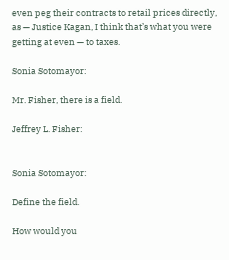even peg their contracts to retail prices directly, as — Justice Kagan, I think that’s what you were getting at even — to taxes.

Sonia Sotomayor:

Mr. Fisher, there is a field.

Jeffrey L. Fisher:


Sonia Sotomayor:

Define the field.

How would you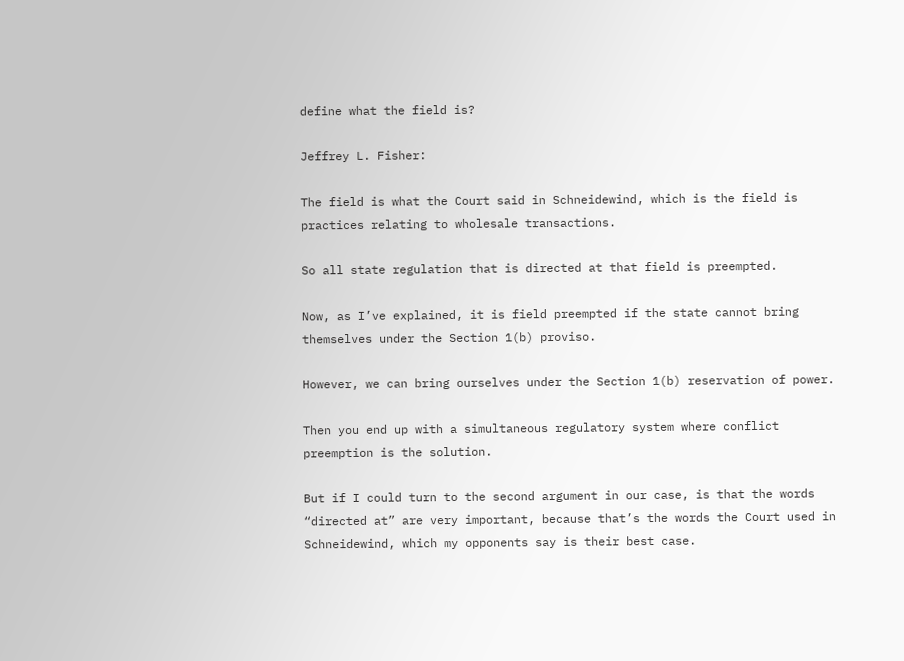define what the field is?

Jeffrey L. Fisher:

The field is what the Court said in Schneidewind, which is the field is practices relating to wholesale transactions.

So all state regulation that is directed at that field is preempted.

Now, as I’ve explained, it is field preempted if the state cannot bring themselves under the Section 1(b) proviso.

However, we can bring ourselves under the Section 1(b) reservation of power.

Then you end up with a simultaneous regulatory system where conflict preemption is the solution.

But if I could turn to the second argument in our case, is that the words “directed at” are very important, because that’s the words the Court used in Schneidewind, which my opponents say is their best case.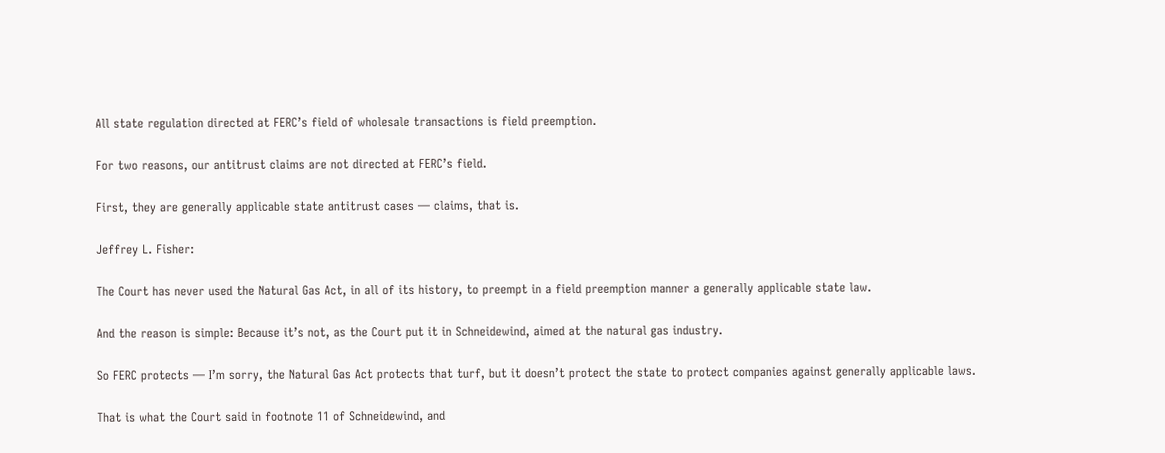All state regulation directed at FERC’s field of wholesale transactions is field preemption.

For two reasons, our antitrust claims are not directed at FERC’s field.

First, they are generally applicable state antitrust cases — claims, that is.

Jeffrey L. Fisher:

The Court has never used the Natural Gas Act, in all of its history, to preempt in a field preemption manner a generally applicable state law.

And the reason is simple: Because it’s not, as the Court put it in Schneidewind, aimed at the natural gas industry.

So FERC protects — I’m sorry, the Natural Gas Act protects that turf, but it doesn’t protect the state to protect companies against generally applicable laws.

That is what the Court said in footnote 11 of Schneidewind, and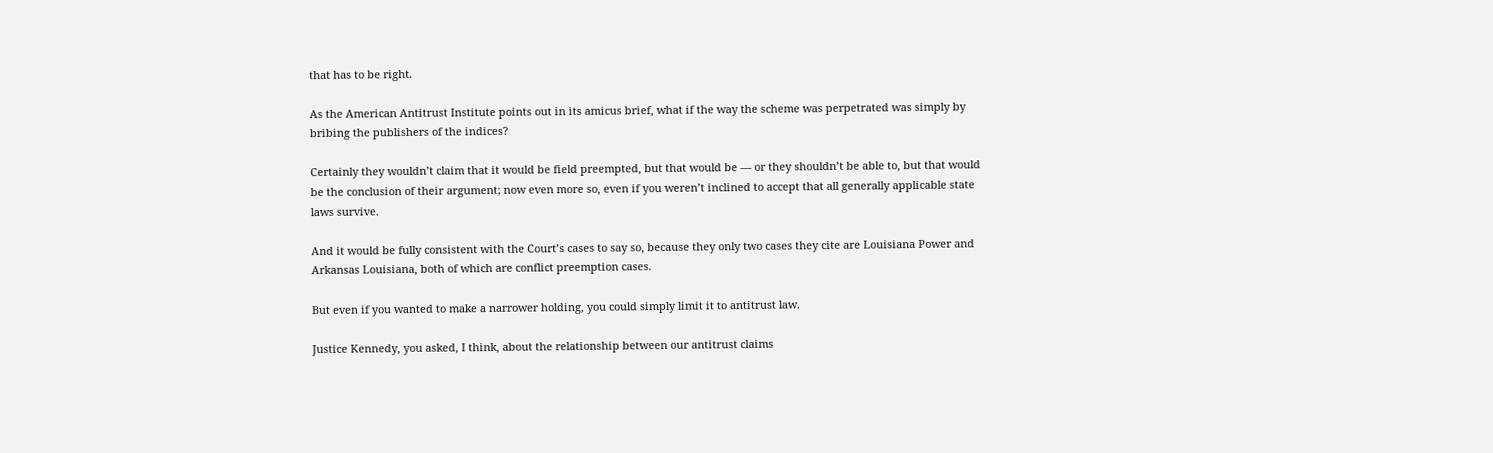that has to be right.

As the American Antitrust Institute points out in its amicus brief, what if the way the scheme was perpetrated was simply by bribing the publishers of the indices?

Certainly they wouldn’t claim that it would be field preempted, but that would be — or they shouldn’t be able to, but that would be the conclusion of their argument; now even more so, even if you weren’t inclined to accept that all generally applicable state laws survive.

And it would be fully consistent with the Court’s cases to say so, because they only two cases they cite are Louisiana Power and Arkansas Louisiana, both of which are conflict preemption cases.

But even if you wanted to make a narrower holding, you could simply limit it to antitrust law.

Justice Kennedy, you asked, I think, about the relationship between our antitrust claims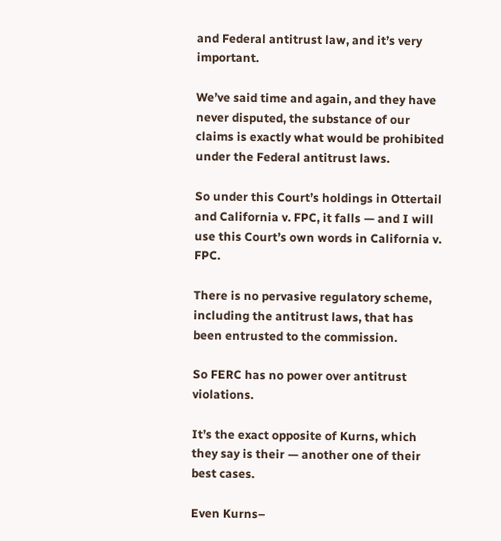and Federal antitrust law, and it’s very important.

We’ve said time and again, and they have never disputed, the substance of our claims is exactly what would be prohibited under the Federal antitrust laws.

So under this Court’s holdings in Ottertail and California v. FPC, it falls — and I will use this Court’s own words in California v. FPC.

There is no pervasive regulatory scheme, including the antitrust laws, that has been entrusted to the commission.

So FERC has no power over antitrust violations.

It’s the exact opposite of Kurns, which they say is their — another one of their best cases.

Even Kurns–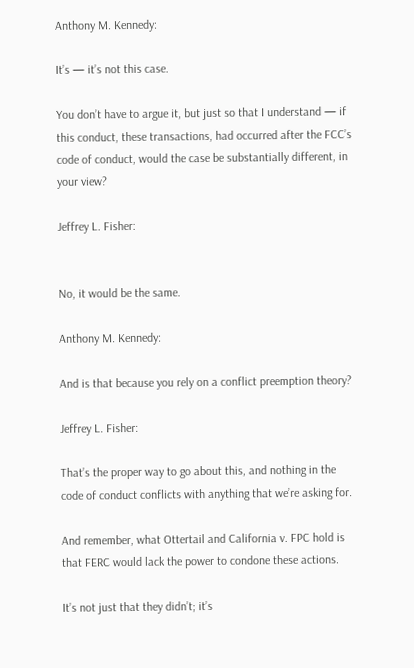Anthony M. Kennedy:

It’s — it’s not this case.

You don’t have to argue it, but just so that I understand — if this conduct, these transactions, had occurred after the FCC’s code of conduct, would the case be substantially different, in your view?

Jeffrey L. Fisher:


No, it would be the same.

Anthony M. Kennedy:

And is that because you rely on a conflict preemption theory?

Jeffrey L. Fisher:

That’s the proper way to go about this, and nothing in the code of conduct conflicts with anything that we’re asking for.

And remember, what Ottertail and California v. FPC hold is that FERC would lack the power to condone these actions.

It’s not just that they didn’t; it’s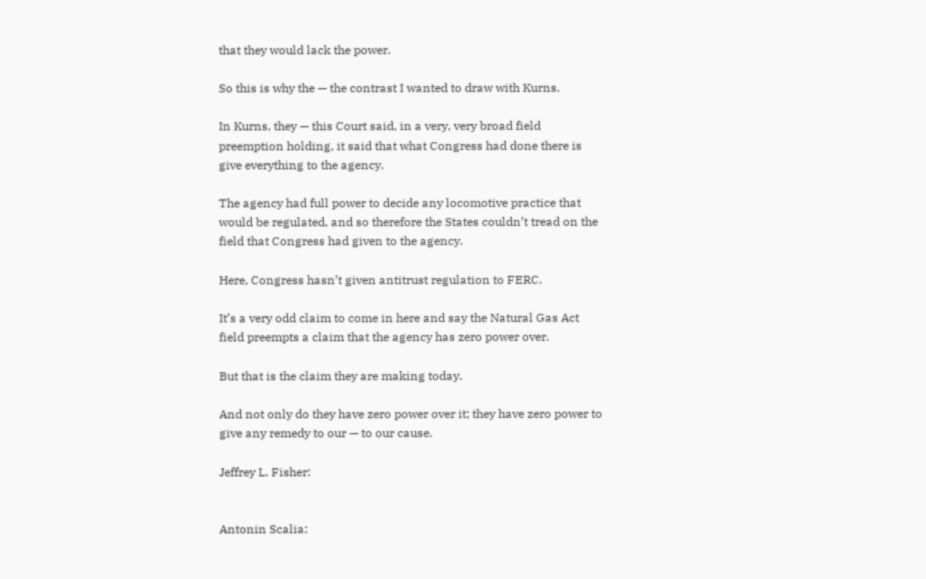that they would lack the power.

So this is why the — the contrast I wanted to draw with Kurns.

In Kurns, they — this Court said, in a very, very broad field preemption holding, it said that what Congress had done there is give everything to the agency.

The agency had full power to decide any locomotive practice that would be regulated, and so therefore the States couldn’t tread on the field that Congress had given to the agency.

Here, Congress hasn’t given antitrust regulation to FERC.

It’s a very odd claim to come in here and say the Natural Gas Act field preempts a claim that the agency has zero power over.

But that is the claim they are making today.

And not only do they have zero power over it; they have zero power to give any remedy to our — to our cause.

Jeffrey L. Fisher:


Antonin Scalia: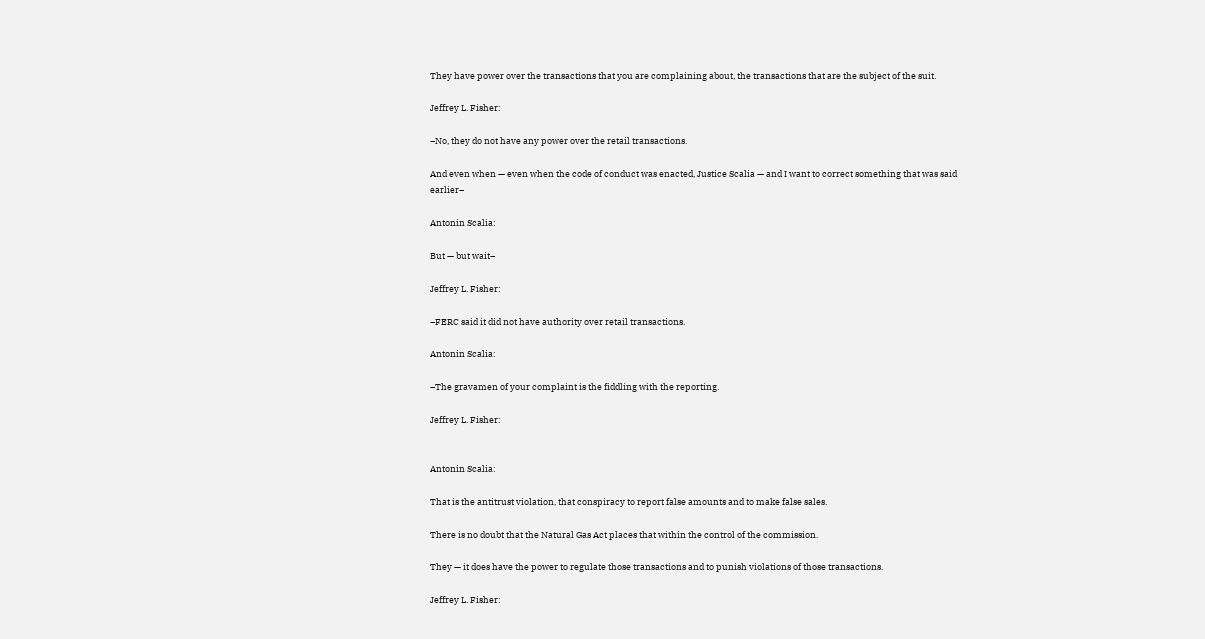They have power over the transactions that you are complaining about, the transactions that are the subject of the suit.

Jeffrey L. Fisher:

–No, they do not have any power over the retail transactions.

And even when — even when the code of conduct was enacted, Justice Scalia — and I want to correct something that was said earlier–

Antonin Scalia:

But — but wait–

Jeffrey L. Fisher:

–FERC said it did not have authority over retail transactions.

Antonin Scalia:

–The gravamen of your complaint is the fiddling with the reporting.

Jeffrey L. Fisher:


Antonin Scalia:

That is the antitrust violation, that conspiracy to report false amounts and to make false sales.

There is no doubt that the Natural Gas Act places that within the control of the commission.

They — it does have the power to regulate those transactions and to punish violations of those transactions.

Jeffrey L. Fisher: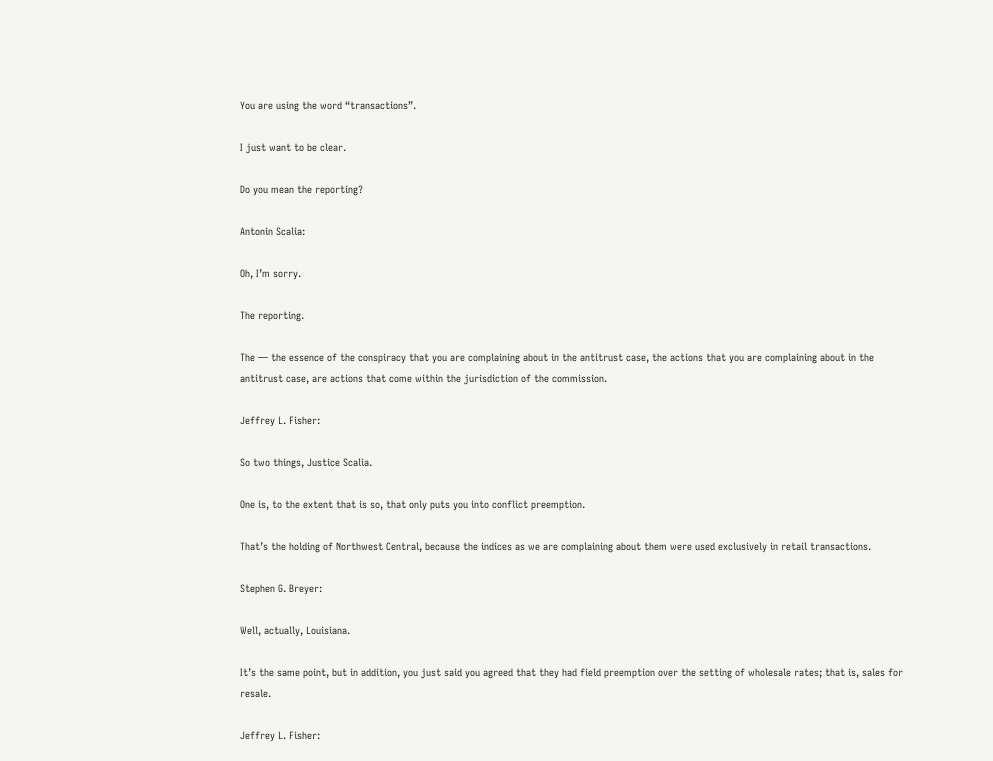You are using the word “transactions”.

I just want to be clear.

Do you mean the reporting?

Antonin Scalia:

Oh, I’m sorry.

The reporting.

The — the essence of the conspiracy that you are complaining about in the antitrust case, the actions that you are complaining about in the antitrust case, are actions that come within the jurisdiction of the commission.

Jeffrey L. Fisher:

So two things, Justice Scalia.

One is, to the extent that is so, that only puts you into conflict preemption.

That’s the holding of Northwest Central, because the indices as we are complaining about them were used exclusively in retail transactions.

Stephen G. Breyer:

Well, actually, Louisiana.

It’s the same point, but in addition, you just said you agreed that they had field preemption over the setting of wholesale rates; that is, sales for resale.

Jeffrey L. Fisher: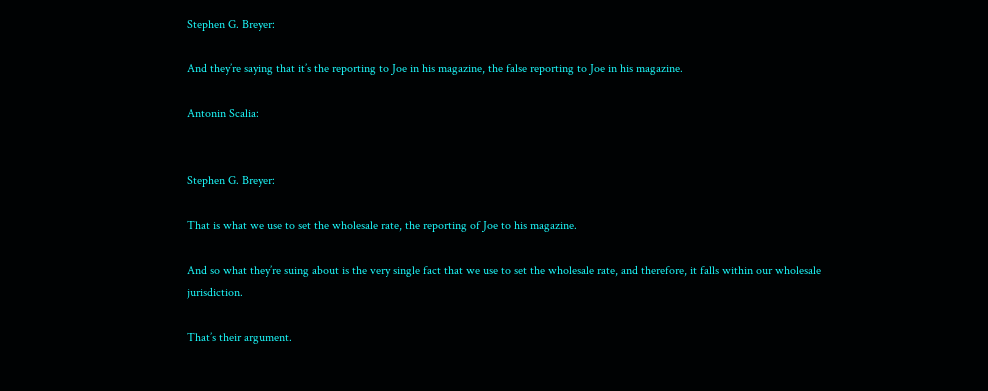Stephen G. Breyer:

And they’re saying that it’s the reporting to Joe in his magazine, the false reporting to Joe in his magazine.

Antonin Scalia:


Stephen G. Breyer:

That is what we use to set the wholesale rate, the reporting of Joe to his magazine.

And so what they’re suing about is the very single fact that we use to set the wholesale rate, and therefore, it falls within our wholesale jurisdiction.

That’s their argument.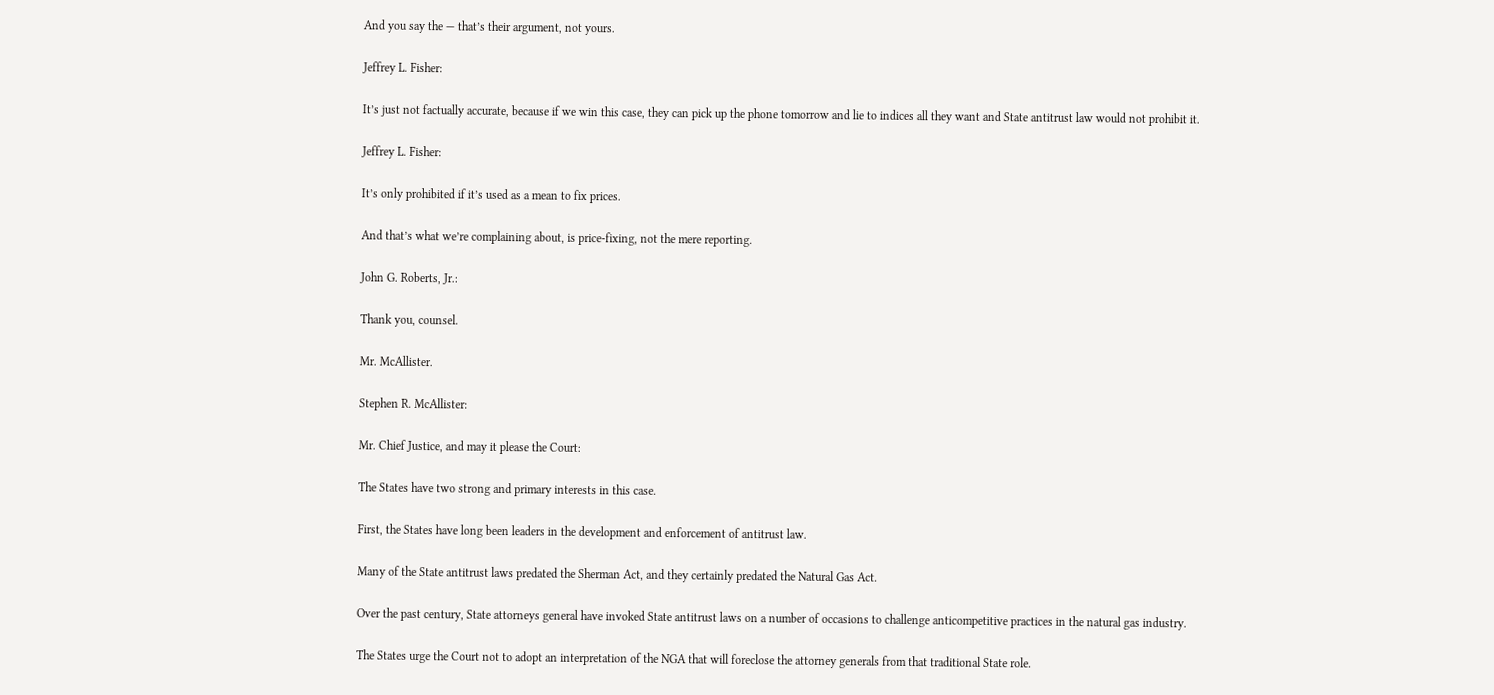And you say the — that’s their argument, not yours.

Jeffrey L. Fisher:

It’s just not factually accurate, because if we win this case, they can pick up the phone tomorrow and lie to indices all they want and State antitrust law would not prohibit it.

Jeffrey L. Fisher:

It’s only prohibited if it’s used as a mean to fix prices.

And that’s what we’re complaining about, is price-fixing, not the mere reporting.

John G. Roberts, Jr.:

Thank you, counsel.

Mr. McAllister.

Stephen R. McAllister:

Mr. Chief Justice, and may it please the Court:

The States have two strong and primary interests in this case.

First, the States have long been leaders in the development and enforcement of antitrust law.

Many of the State antitrust laws predated the Sherman Act, and they certainly predated the Natural Gas Act.

Over the past century, State attorneys general have invoked State antitrust laws on a number of occasions to challenge anticompetitive practices in the natural gas industry.

The States urge the Court not to adopt an interpretation of the NGA that will foreclose the attorney generals from that traditional State role.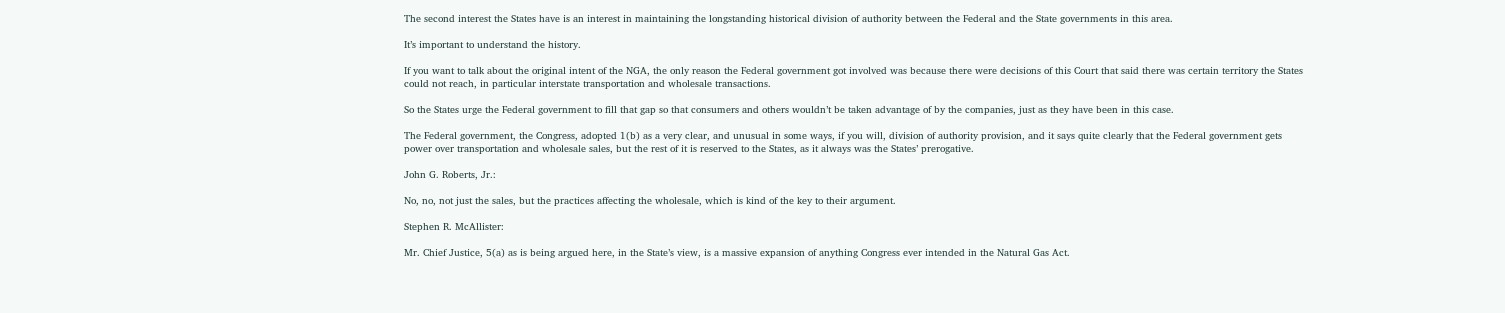The second interest the States have is an interest in maintaining the longstanding historical division of authority between the Federal and the State governments in this area.

It’s important to understand the history.

If you want to talk about the original intent of the NGA, the only reason the Federal government got involved was because there were decisions of this Court that said there was certain territory the States could not reach, in particular interstate transportation and wholesale transactions.

So the States urge the Federal government to fill that gap so that consumers and others wouldn’t be taken advantage of by the companies, just as they have been in this case.

The Federal government, the Congress, adopted 1(b) as a very clear, and unusual in some ways, if you will, division of authority provision, and it says quite clearly that the Federal government gets power over transportation and wholesale sales, but the rest of it is reserved to the States, as it always was the States’ prerogative.

John G. Roberts, Jr.:

No, no, not just the sales, but the practices affecting the wholesale, which is kind of the key to their argument.

Stephen R. McAllister:

Mr. Chief Justice, 5(a) as is being argued here, in the State’s view, is a massive expansion of anything Congress ever intended in the Natural Gas Act.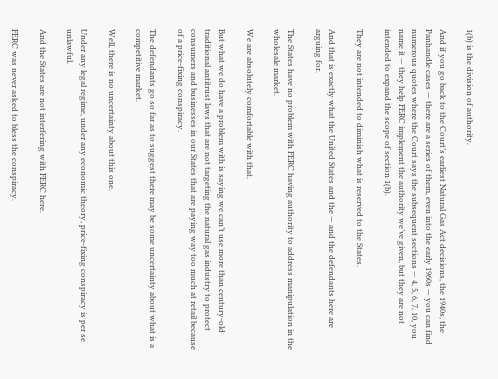1(b) is the division of authority.

And if you go back to the Court’s earliest Natural Gas Act decisions, the 1940s, the Panhandle cases — there are a series of them, even into the early 1960s — you can find numerous quotes where the Court says the subsequent sections — 4, 5, 6, 7, 10, you name it — they help FERC implement the authority we’ve given, but they are not intended to expand the scope of section 1(b).

They are not intended to diminish what is reserved to the States.

And that is exactly what the United States and the — and the defendants here are arguing for.

The States have no problem with FERC having authority to address manipulation in the wholesale market.

We are absolutely comfortable with that.

But what we do have a problem with is saying we can’t use more than century-old traditional antitrust laws that are not targeting the natural gas industry to protect consumers and businesses in our States that are paying way too much at retail because of a price-fixing conspiracy.

The defendants go so far as to suggest there may be some uncertainty about what is a competitive market.

Well, there is no uncertainty about this one.

Under any legal regime, under any economic theory, price-fixing conspiracy is per se unlawful.

And the States are not interfering with FERC here.

FERC was never asked to bless the conspiracy.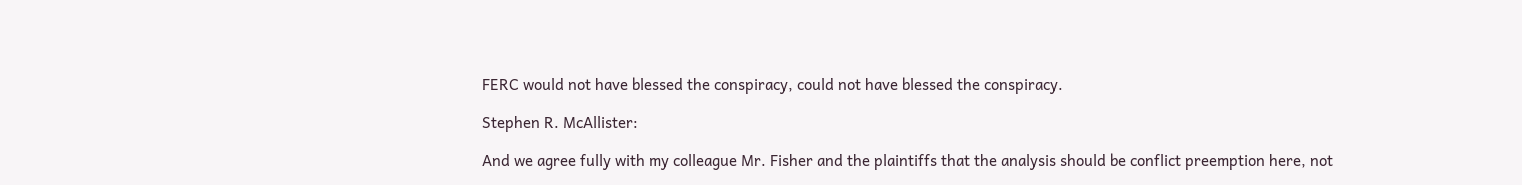FERC would not have blessed the conspiracy, could not have blessed the conspiracy.

Stephen R. McAllister:

And we agree fully with my colleague Mr. Fisher and the plaintiffs that the analysis should be conflict preemption here, not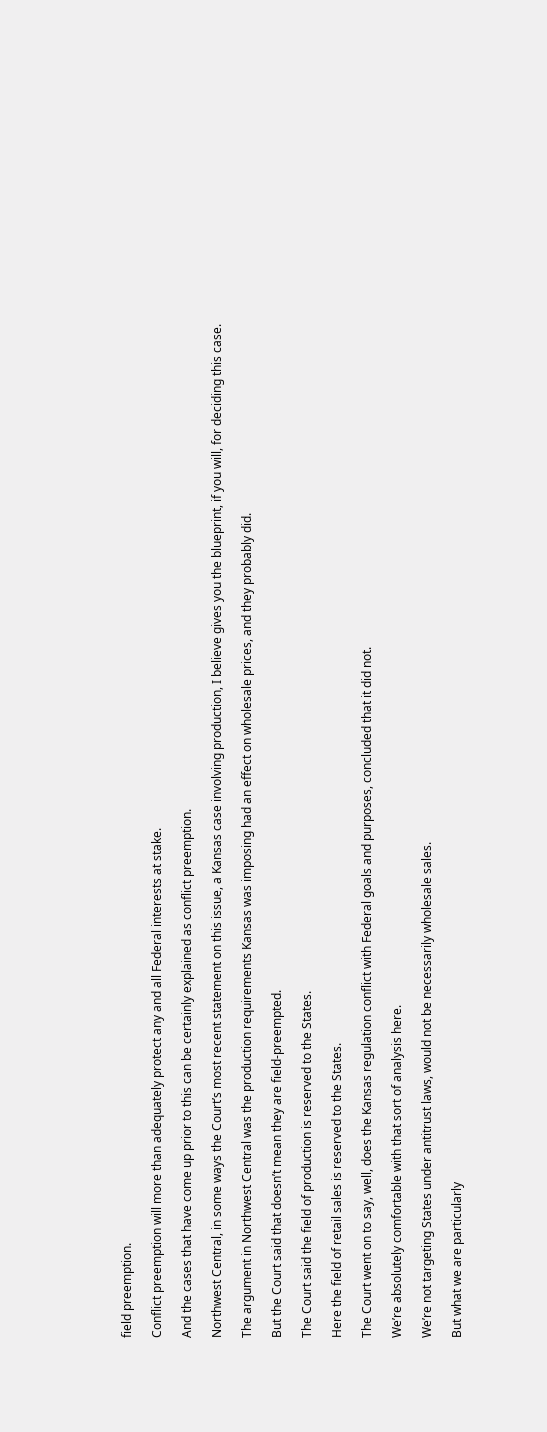field preemption.

Conflict preemption will more than adequately protect any and all Federal interests at stake.

And the cases that have come up prior to this can be certainly explained as conflict preemption.

Northwest Central, in some ways the Court’s most recent statement on this issue, a Kansas case involving production, I believe gives you the blueprint, if you will, for deciding this case.

The argument in Northwest Central was the production requirements Kansas was imposing had an effect on wholesale prices, and they probably did.

But the Court said that doesn’t mean they are field-preempted.

The Court said the field of production is reserved to the States.

Here the field of retail sales is reserved to the States.

The Court went on to say, well, does the Kansas regulation conflict with Federal goals and purposes, concluded that it did not.

We’re absolutely comfortable with that sort of analysis here.

We’re not targeting States under antitrust laws, would not be necessarily wholesale sales.

But what we are particularly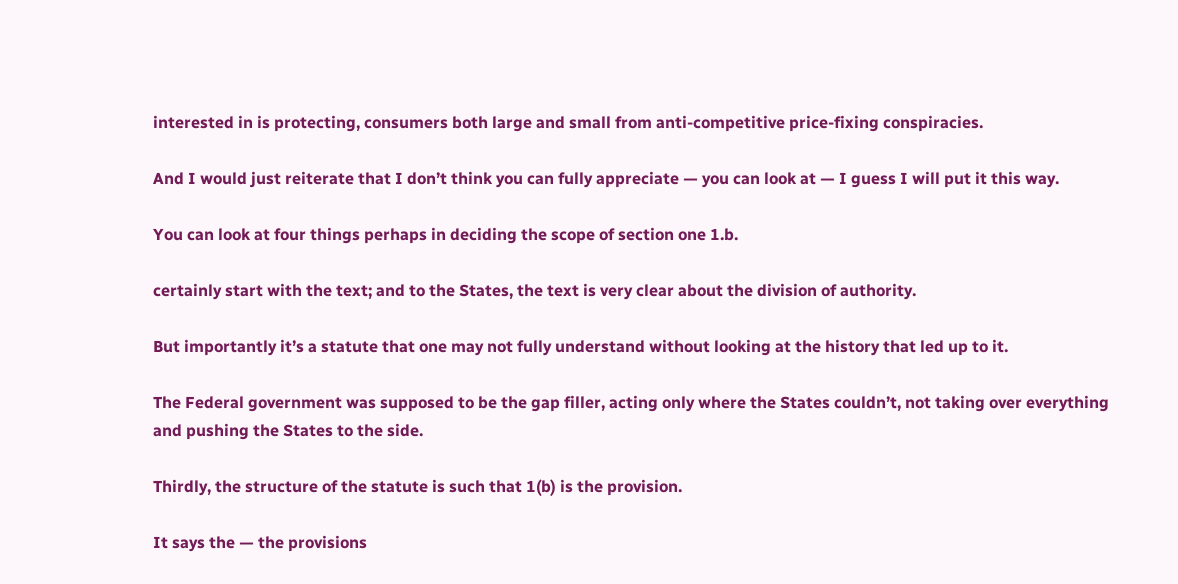interested in is protecting, consumers both large and small from anti-competitive price-fixing conspiracies.

And I would just reiterate that I don’t think you can fully appreciate — you can look at — I guess I will put it this way.

You can look at four things perhaps in deciding the scope of section one 1.b.

certainly start with the text; and to the States, the text is very clear about the division of authority.

But importantly it’s a statute that one may not fully understand without looking at the history that led up to it.

The Federal government was supposed to be the gap filler, acting only where the States couldn’t, not taking over everything and pushing the States to the side.

Thirdly, the structure of the statute is such that 1(b) is the provision.

It says the — the provisions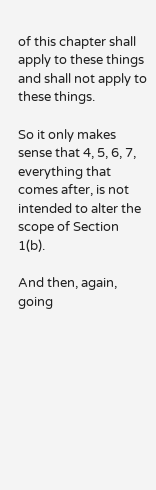of this chapter shall apply to these things and shall not apply to these things.

So it only makes sense that 4, 5, 6, 7, everything that comes after, is not intended to alter the scope of Section 1(b).

And then, again, going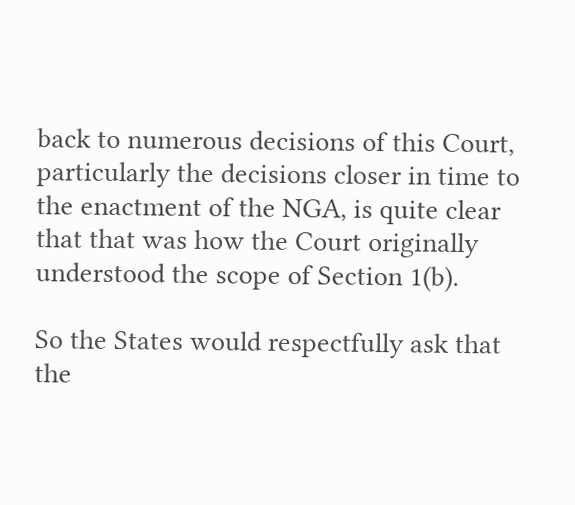back to numerous decisions of this Court, particularly the decisions closer in time to the enactment of the NGA, is quite clear that that was how the Court originally understood the scope of Section 1(b).

So the States would respectfully ask that the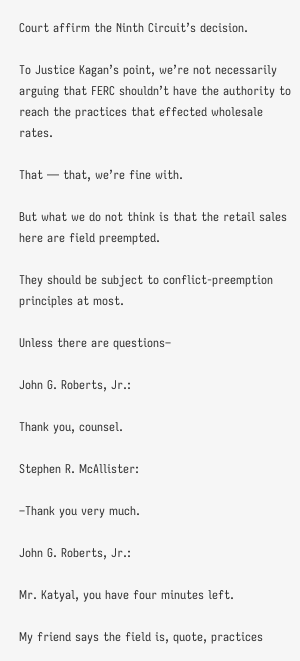Court affirm the Ninth Circuit’s decision.

To Justice Kagan’s point, we’re not necessarily arguing that FERC shouldn’t have the authority to reach the practices that effected wholesale rates.

That — that, we’re fine with.

But what we do not think is that the retail sales here are field preempted.

They should be subject to conflict-preemption principles at most.

Unless there are questions–

John G. Roberts, Jr.:

Thank you, counsel.

Stephen R. McAllister:

–Thank you very much.

John G. Roberts, Jr.:

Mr. Katyal, you have four minutes left.

My friend says the field is, quote, practices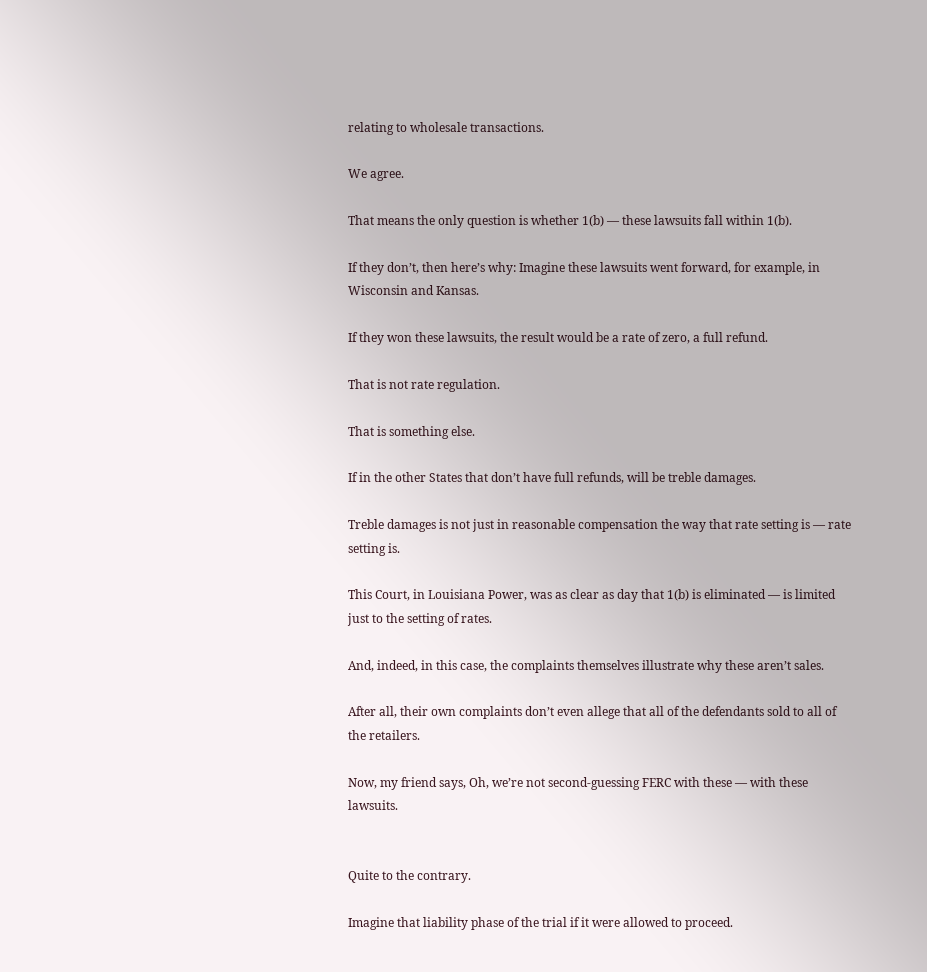relating to wholesale transactions.

We agree.

That means the only question is whether 1(b) — these lawsuits fall within 1(b).

If they don’t, then here’s why: Imagine these lawsuits went forward, for example, in Wisconsin and Kansas.

If they won these lawsuits, the result would be a rate of zero, a full refund.

That is not rate regulation.

That is something else.

If in the other States that don’t have full refunds, will be treble damages.

Treble damages is not just in reasonable compensation the way that rate setting is — rate setting is.

This Court, in Louisiana Power, was as clear as day that 1(b) is eliminated — is limited just to the setting of rates.

And, indeed, in this case, the complaints themselves illustrate why these aren’t sales.

After all, their own complaints don’t even allege that all of the defendants sold to all of the retailers.

Now, my friend says, Oh, we’re not second-guessing FERC with these — with these lawsuits.


Quite to the contrary.

Imagine that liability phase of the trial if it were allowed to proceed.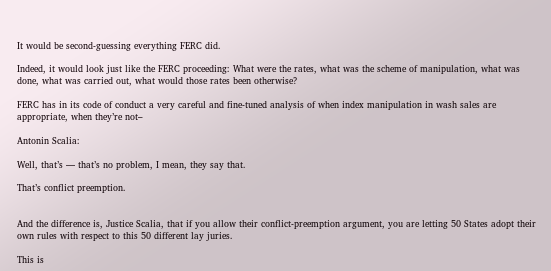It would be second-guessing everything FERC did.

Indeed, it would look just like the FERC proceeding: What were the rates, what was the scheme of manipulation, what was done, what was carried out, what would those rates been otherwise?

FERC has in its code of conduct a very careful and fine-tuned analysis of when index manipulation in wash sales are appropriate, when they’re not–

Antonin Scalia:

Well, that’s — that’s no problem, I mean, they say that.

That’s conflict preemption.


And the difference is, Justice Scalia, that if you allow their conflict-preemption argument, you are letting 50 States adopt their own rules with respect to this 50 different lay juries.

This is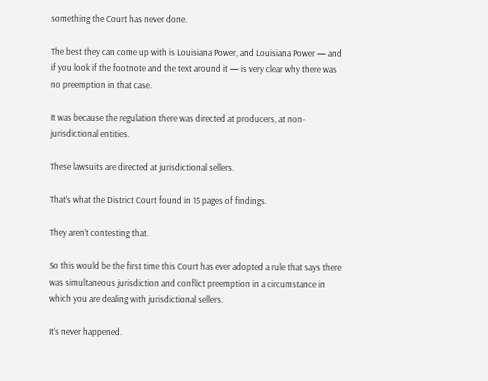something the Court has never done.

The best they can come up with is Louisiana Power, and Louisiana Power — and if you look if the footnote and the text around it — is very clear why there was no preemption in that case.

It was because the regulation there was directed at producers, at non-jurisdictional entities.

These lawsuits are directed at jurisdictional sellers.

That’s what the District Court found in 15 pages of findings.

They aren’t contesting that.

So this would be the first time this Court has ever adopted a rule that says there was simultaneous jurisdiction and conflict preemption in a circumstance in which you are dealing with jurisdictional sellers.

It’s never happened.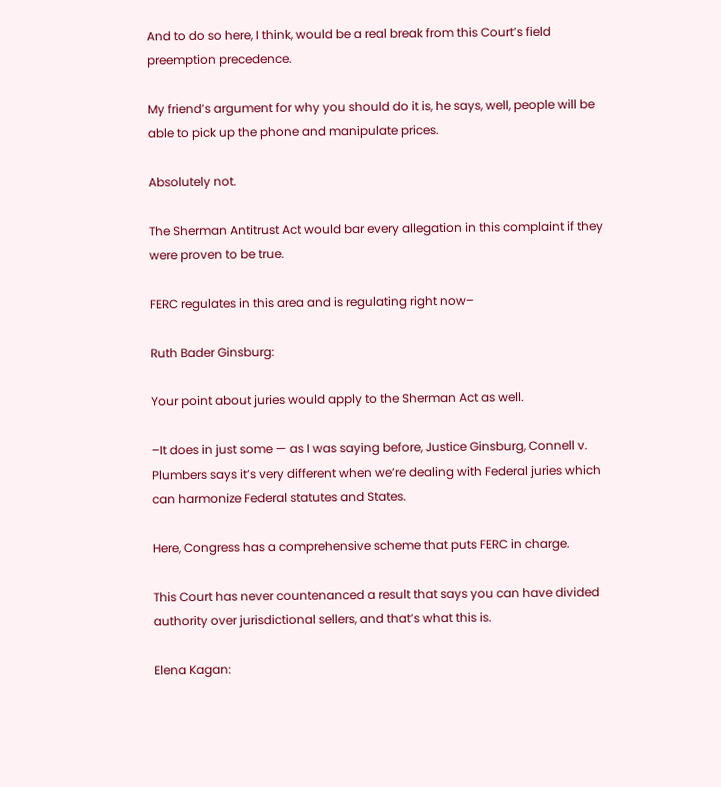And to do so here, I think, would be a real break from this Court’s field preemption precedence.

My friend’s argument for why you should do it is, he says, well, people will be able to pick up the phone and manipulate prices.

Absolutely not.

The Sherman Antitrust Act would bar every allegation in this complaint if they were proven to be true.

FERC regulates in this area and is regulating right now–

Ruth Bader Ginsburg:

Your point about juries would apply to the Sherman Act as well.

–It does in just some — as I was saying before, Justice Ginsburg, Connell v. Plumbers says it’s very different when we’re dealing with Federal juries which can harmonize Federal statutes and States.

Here, Congress has a comprehensive scheme that puts FERC in charge.

This Court has never countenanced a result that says you can have divided authority over jurisdictional sellers, and that’s what this is.

Elena Kagan: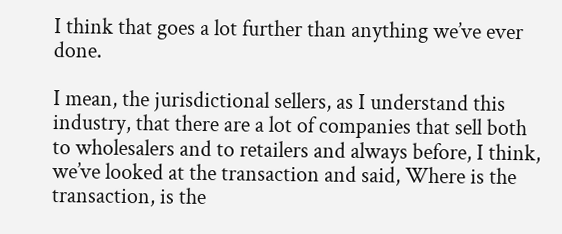I think that goes a lot further than anything we’ve ever done.

I mean, the jurisdictional sellers, as I understand this industry, that there are a lot of companies that sell both to wholesalers and to retailers and always before, I think, we’ve looked at the transaction and said, Where is the transaction, is the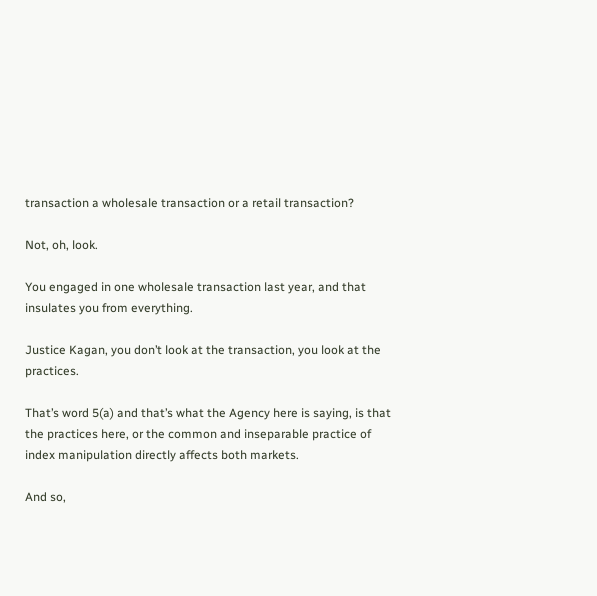transaction a wholesale transaction or a retail transaction?

Not, oh, look.

You engaged in one wholesale transaction last year, and that insulates you from everything.

Justice Kagan, you don’t look at the transaction, you look at the practices.

That’s word 5(a) and that’s what the Agency here is saying, is that the practices here, or the common and inseparable practice of index manipulation directly affects both markets.

And so,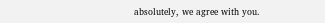absolutely, we agree with you.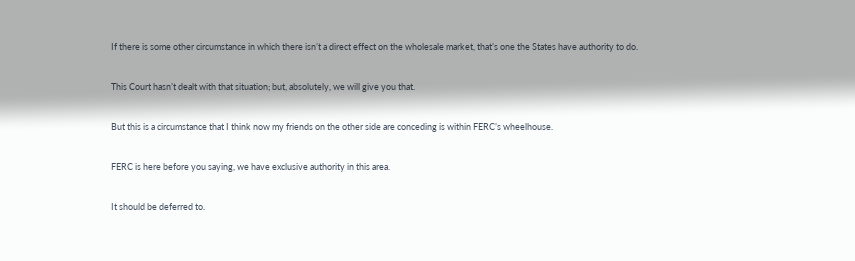If there is some other circumstance in which there isn’t a direct effect on the wholesale market, that’s one the States have authority to do.

This Court hasn’t dealt with that situation; but, absolutely, we will give you that.

But this is a circumstance that I think now my friends on the other side are conceding is within FERC’s wheelhouse.

FERC is here before you saying, we have exclusive authority in this area.

It should be deferred to.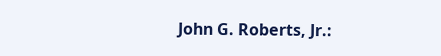John G. Roberts, Jr.: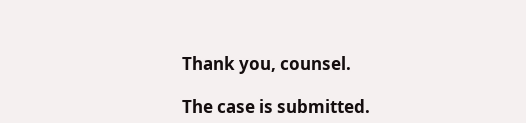Thank you, counsel.

The case is submitted.